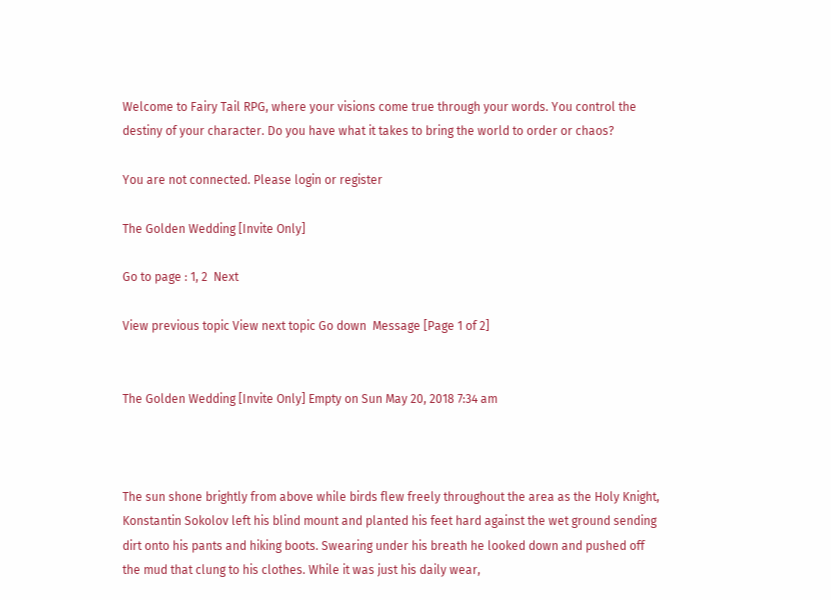Welcome to Fairy Tail RPG, where your visions come true through your words. You control the destiny of your character. Do you have what it takes to bring the world to order or chaos?

You are not connected. Please login or register

The Golden Wedding [Invite Only]

Go to page : 1, 2  Next

View previous topic View next topic Go down  Message [Page 1 of 2]


The Golden Wedding [Invite Only] Empty on Sun May 20, 2018 7:34 am



The sun shone brightly from above while birds flew freely throughout the area as the Holy Knight, Konstantin Sokolov left his blind mount and planted his feet hard against the wet ground sending dirt onto his pants and hiking boots. Swearing under his breath he looked down and pushed off the mud that clung to his clothes. While it was just his daily wear,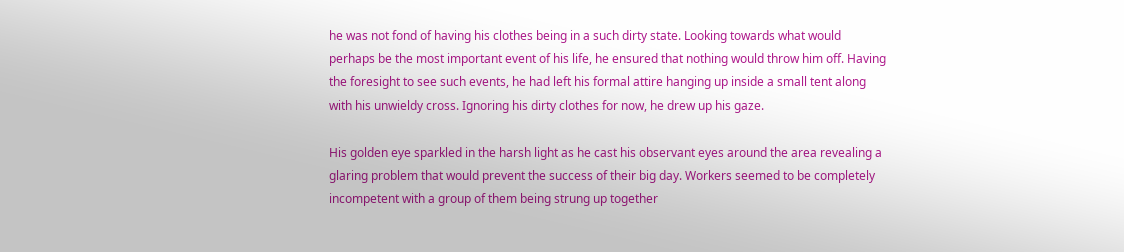he was not fond of having his clothes being in a such dirty state. Looking towards what would perhaps be the most important event of his life, he ensured that nothing would throw him off. Having the foresight to see such events, he had left his formal attire hanging up inside a small tent along with his unwieldy cross. Ignoring his dirty clothes for now, he drew up his gaze.

His golden eye sparkled in the harsh light as he cast his observant eyes around the area revealing a glaring problem that would prevent the success of their big day. Workers seemed to be completely incompetent with a group of them being strung up together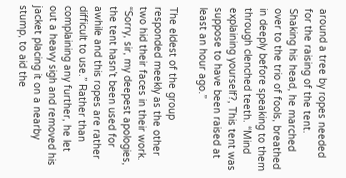around a tree by ropes needed for the raising of the tent. Shaking his head, he marched over to the trio of fools, breathed in deeply before speaking to them through clenched teeth. “Mind explaining yourself?, This tent was suppose to have been raised at least an hour ago.”

The eldest of the group responded meekly as the other two hid their faces in their work. “Sorry, sir, my deepest apologies, the tent hasn’t been used for awhile and this ropes are rather difficult to use.” Rather than complaining any further, he let out a heavy sigh and removed his jacket placing it on a nearby stump, to aid the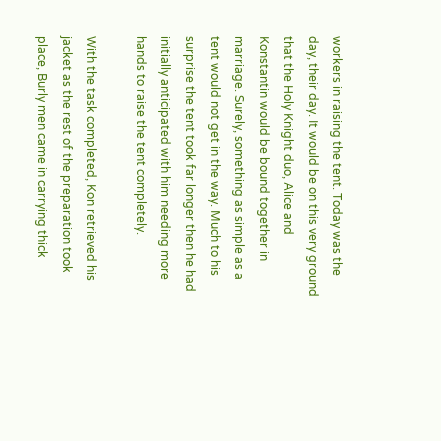workers in raising the tent. Today was the day, their day. It would be on this very ground that the Holy Knight duo, Alice and Konstantin would be bound together in marriage. Surely, something as simple as a tent would not get in the way. Much to his surprise the tent took far longer then he had initially anticipated with him needing more hands to raise the tent completely.

With the task completed, Kon retrieved his jacket as the rest of the preparation took place, Burly men came in carrying thick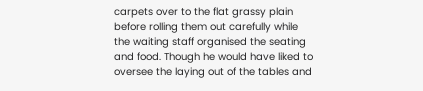carpets over to the flat grassy plain before rolling them out carefully while the waiting staff organised the seating and food. Though he would have liked to oversee the laying out of the tables and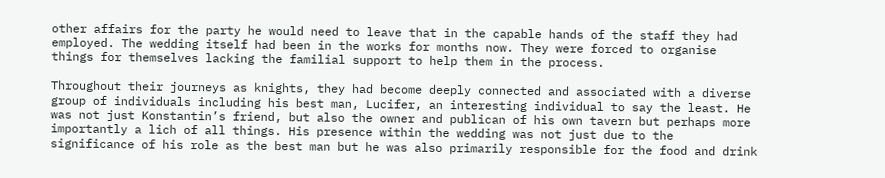other affairs for the party he would need to leave that in the capable hands of the staff they had employed. The wedding itself had been in the works for months now. They were forced to organise things for themselves lacking the familial support to help them in the process.

Throughout their journeys as knights, they had become deeply connected and associated with a diverse group of individuals including his best man, Lucifer, an interesting individual to say the least. He was not just Konstantin’s friend, but also the owner and publican of his own tavern but perhaps more importantly a lich of all things. His presence within the wedding was not just due to the significance of his role as the best man but he was also primarily responsible for the food and drink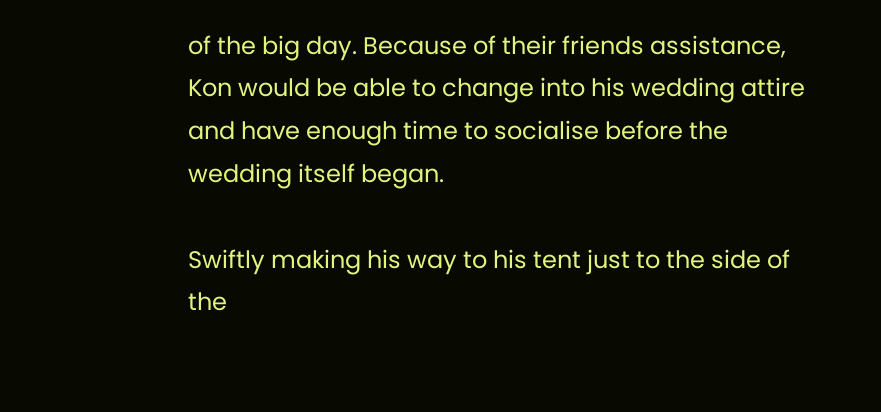of the big day. Because of their friends assistance, Kon would be able to change into his wedding attire and have enough time to socialise before the wedding itself began.

Swiftly making his way to his tent just to the side of the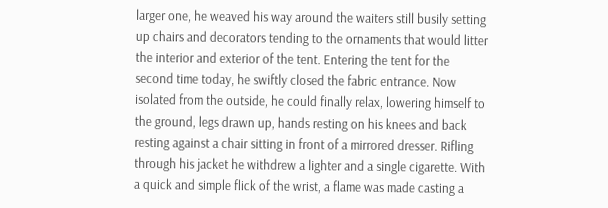larger one, he weaved his way around the waiters still busily setting up chairs and decorators tending to the ornaments that would litter the interior and exterior of the tent. Entering the tent for the second time today, he swiftly closed the fabric entrance. Now isolated from the outside, he could finally relax, lowering himself to the ground, legs drawn up, hands resting on his knees and back resting against a chair sitting in front of a mirrored dresser. Rifling through his jacket he withdrew a lighter and a single cigarette. With a quick and simple flick of the wrist, a flame was made casting a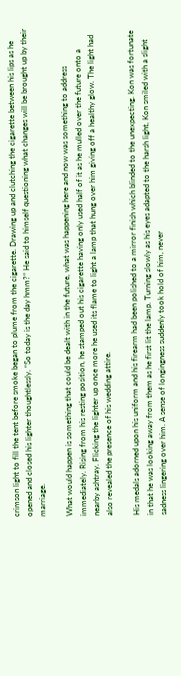crimson light to fill the tent before smoke began to plume from the cigarette. Drawing up and clutching the cigarette between his lips as he opened and closed his lighter thoughtlessly. “So today is the day hmm?” He said to himself questioning what changes will be brought up by their marriage.

What would happen is something that could be dealt with in the future, what was happening here and now was something to address immediately. Rising from his resting position, he stamped out his cigarette having only used half of it as he mulled over the future onto a nearby ashtray. Flicking the lighter up once more he used its flame to light a lamp that hung over him giving off a healthy glow. The light had also revealed the presence of his wedding attire.

His medals adorned upon his uniform and his firearm had been polished to a mirror finish which blinded to the unexpecting. Kon was fortunate in that he was looking away from them as he first lit the lamp. Turning slowly as his eyes adapted to the harsh light, Kon smiled with a slight sadness lingering over him. A sense of longingness suddenly took hold of him, never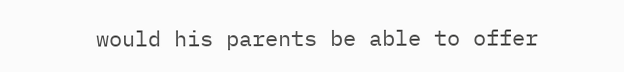would his parents be able to offer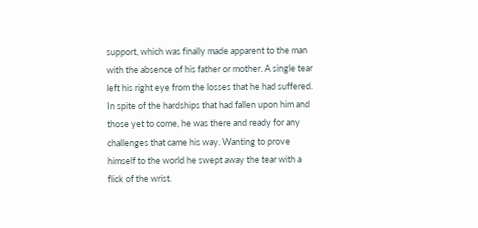support, which was finally made apparent to the man with the absence of his father or mother. A single tear left his right eye from the losses that he had suffered. In spite of the hardships that had fallen upon him and those yet to come, he was there and ready for any challenges that came his way. Wanting to prove himself to the world he swept away the tear with a flick of the wrist.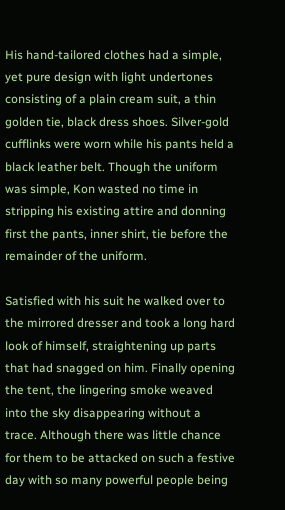His hand-tailored clothes had a simple, yet pure design with light undertones consisting of a plain cream suit, a thin golden tie, black dress shoes. Silver-gold cufflinks were worn while his pants held a black leather belt. Though the uniform was simple, Kon wasted no time in stripping his existing attire and donning first the pants, inner shirt, tie before the remainder of the uniform.

Satisfied with his suit he walked over to the mirrored dresser and took a long hard look of himself, straightening up parts that had snagged on him. Finally opening the tent, the lingering smoke weaved into the sky disappearing without a trace. Although there was little chance for them to be attacked on such a festive day with so many powerful people being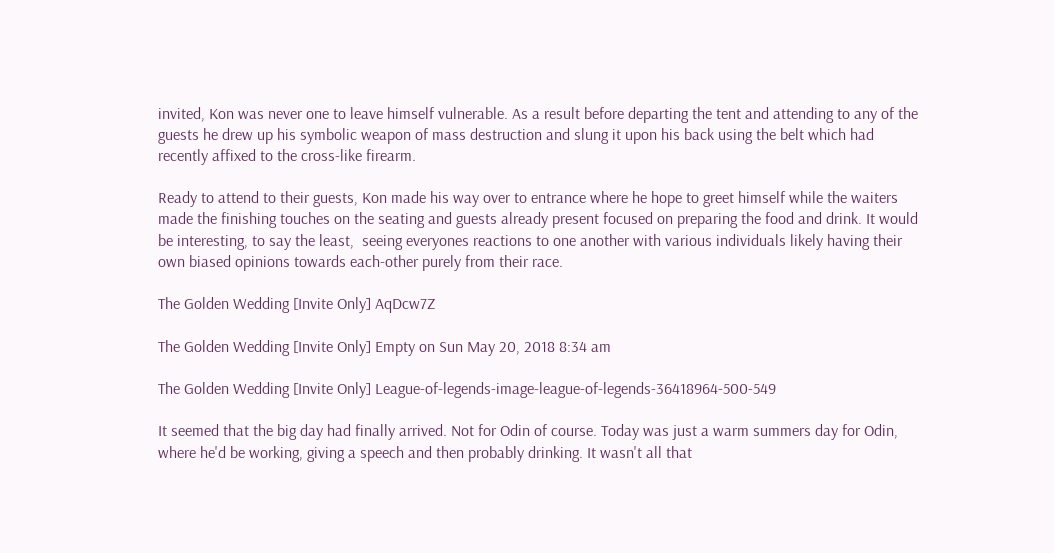invited, Kon was never one to leave himself vulnerable. As a result before departing the tent and attending to any of the guests he drew up his symbolic weapon of mass destruction and slung it upon his back using the belt which had recently affixed to the cross-like firearm.

Ready to attend to their guests, Kon made his way over to entrance where he hope to greet himself while the waiters made the finishing touches on the seating and guests already present focused on preparing the food and drink. It would be interesting, to say the least,  seeing everyones reactions to one another with various individuals likely having their own biased opinions towards each-other purely from their race.

The Golden Wedding [Invite Only] AqDcw7Z

The Golden Wedding [Invite Only] Empty on Sun May 20, 2018 8:34 am

The Golden Wedding [Invite Only] League-of-legends-image-league-of-legends-36418964-500-549

It seemed that the big day had finally arrived. Not for Odin of course. Today was just a warm summers day for Odin, where he'd be working, giving a speech and then probably drinking. It wasn't all that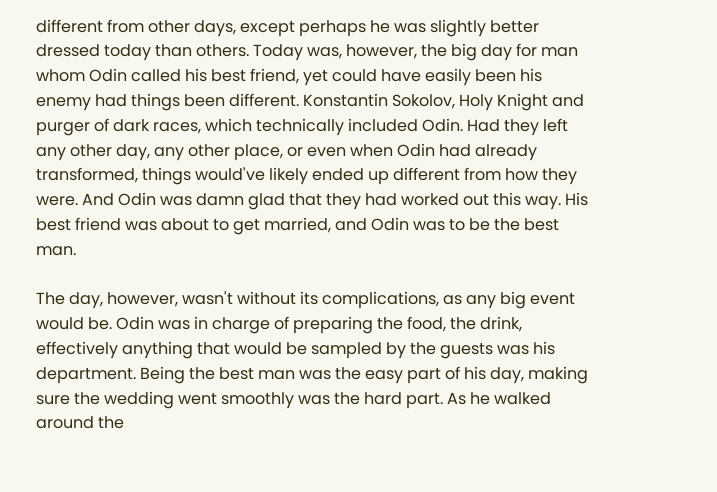different from other days, except perhaps he was slightly better dressed today than others. Today was, however, the big day for man whom Odin called his best friend, yet could have easily been his enemy had things been different. Konstantin Sokolov, Holy Knight and purger of dark races, which technically included Odin. Had they left any other day, any other place, or even when Odin had already transformed, things would've likely ended up different from how they were. And Odin was damn glad that they had worked out this way. His best friend was about to get married, and Odin was to be the best man.

The day, however, wasn't without its complications, as any big event would be. Odin was in charge of preparing the food, the drink, effectively anything that would be sampled by the guests was his department. Being the best man was the easy part of his day, making sure the wedding went smoothly was the hard part. As he walked around the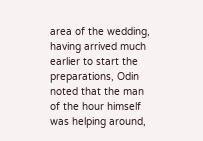area of the wedding, having arrived much earlier to start the preparations, Odin noted that the man of the hour himself was helping around,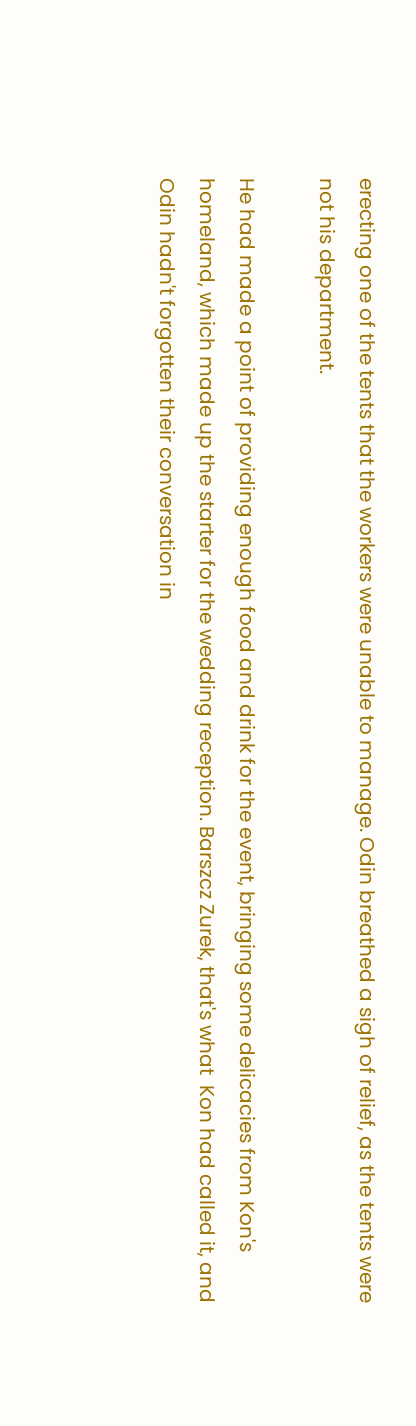erecting one of the tents that the workers were unable to manage. Odin breathed a sigh of relief, as the tents were not his department.

He had made a point of providing enough food and drink for the event, bringing some delicacies from Kon's homeland, which made up the starter for the wedding reception. Barszcz Zurek, that's what  Kon had called it, and Odin hadn't forgotten their conversation in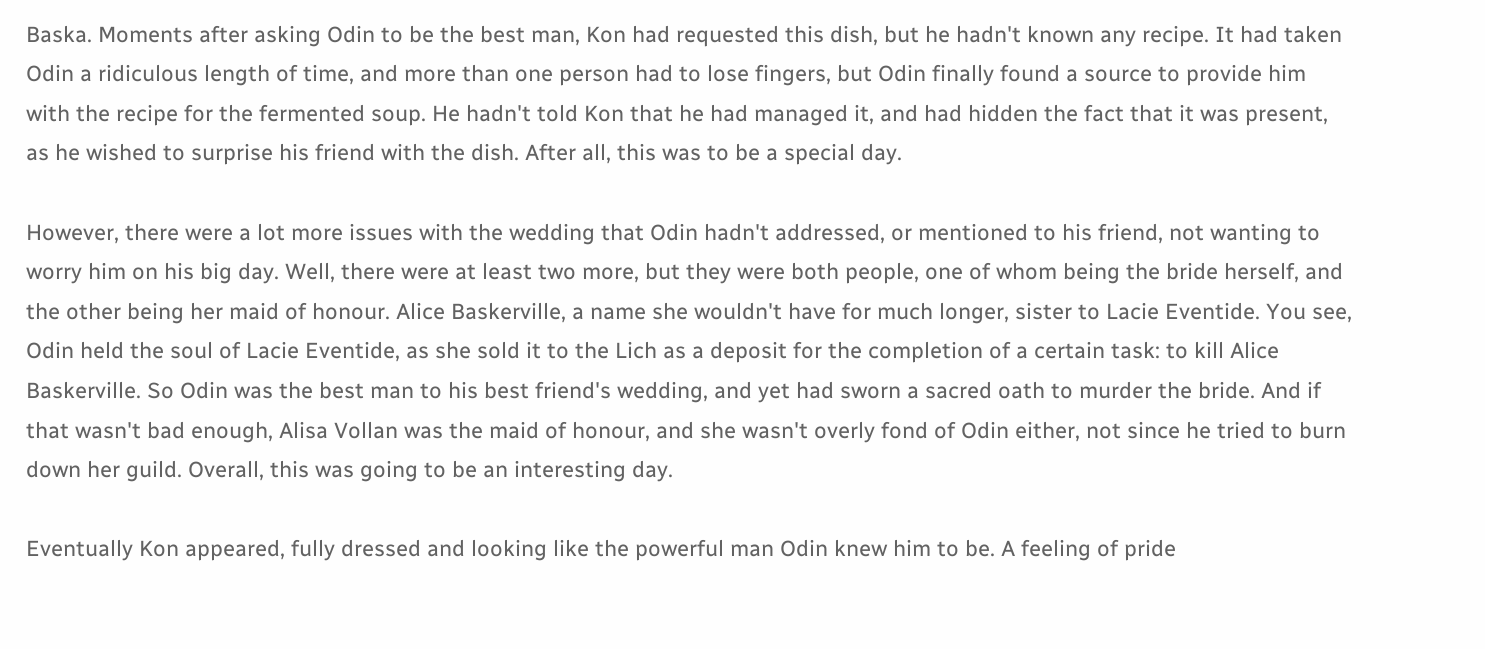Baska. Moments after asking Odin to be the best man, Kon had requested this dish, but he hadn't known any recipe. It had taken Odin a ridiculous length of time, and more than one person had to lose fingers, but Odin finally found a source to provide him with the recipe for the fermented soup. He hadn't told Kon that he had managed it, and had hidden the fact that it was present, as he wished to surprise his friend with the dish. After all, this was to be a special day.

However, there were a lot more issues with the wedding that Odin hadn't addressed, or mentioned to his friend, not wanting to worry him on his big day. Well, there were at least two more, but they were both people, one of whom being the bride herself, and the other being her maid of honour. Alice Baskerville, a name she wouldn't have for much longer, sister to Lacie Eventide. You see, Odin held the soul of Lacie Eventide, as she sold it to the Lich as a deposit for the completion of a certain task: to kill Alice Baskerville. So Odin was the best man to his best friend's wedding, and yet had sworn a sacred oath to murder the bride. And if that wasn't bad enough, Alisa Vollan was the maid of honour, and she wasn't overly fond of Odin either, not since he tried to burn down her guild. Overall, this was going to be an interesting day.

Eventually Kon appeared, fully dressed and looking like the powerful man Odin knew him to be. A feeling of pride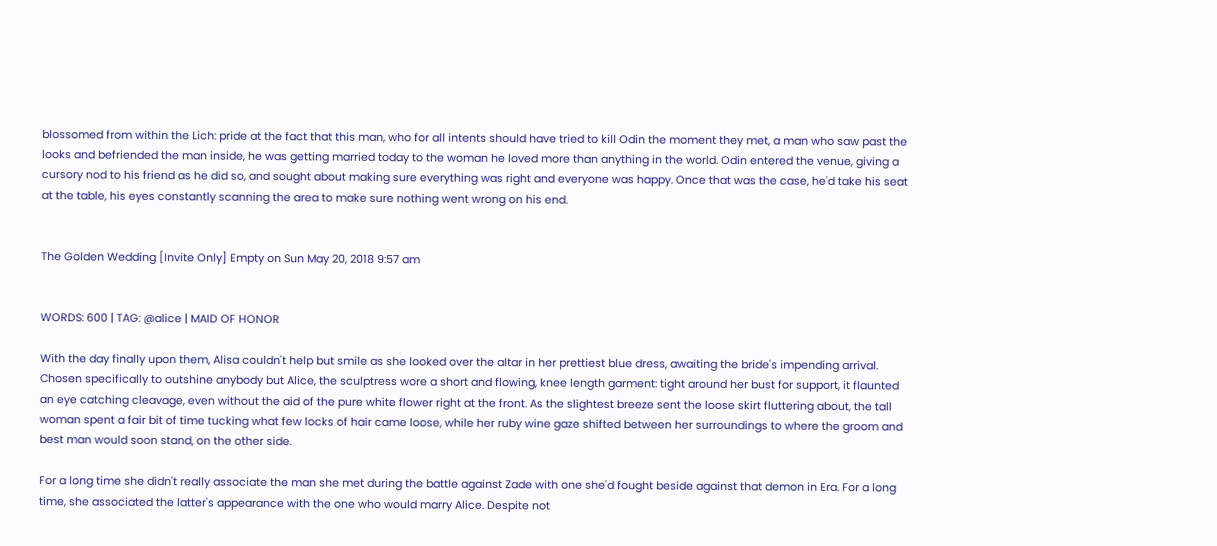blossomed from within the Lich: pride at the fact that this man, who for all intents should have tried to kill Odin the moment they met, a man who saw past the looks and befriended the man inside, he was getting married today to the woman he loved more than anything in the world. Odin entered the venue, giving a cursory nod to his friend as he did so, and sought about making sure everything was right and everyone was happy. Once that was the case, he'd take his seat at the table, his eyes constantly scanning the area to make sure nothing went wrong on his end.


The Golden Wedding [Invite Only] Empty on Sun May 20, 2018 9:57 am


WORDS: 600 | TAG: @alice | MAID OF HONOR

With the day finally upon them, Alisa couldn't help but smile as she looked over the altar in her prettiest blue dress, awaiting the bride's impending arrival. Chosen specifically to outshine anybody but Alice, the sculptress wore a short and flowing, knee length garment: tight around her bust for support, it flaunted an eye catching cleavage, even without the aid of the pure white flower right at the front. As the slightest breeze sent the loose skirt fluttering about, the tall woman spent a fair bit of time tucking what few locks of hair came loose, while her ruby wine gaze shifted between her surroundings to where the groom and best man would soon stand, on the other side.

For a long time she didn't really associate the man she met during the battle against Zade with one she'd fought beside against that demon in Era. For a long time, she associated the latter's appearance with the one who would marry Alice. Despite not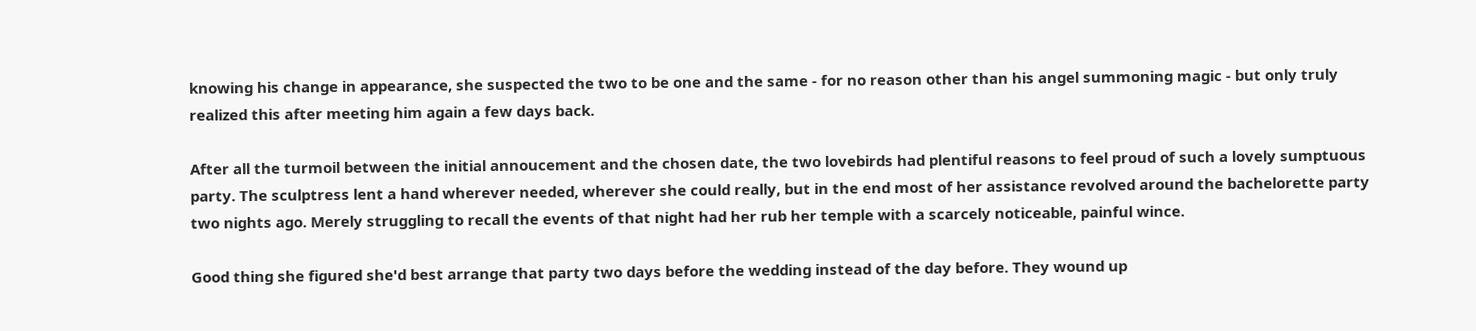knowing his change in appearance, she suspected the two to be one and the same - for no reason other than his angel summoning magic - but only truly realized this after meeting him again a few days back.

After all the turmoil between the initial annoucement and the chosen date, the two lovebirds had plentiful reasons to feel proud of such a lovely sumptuous party. The sculptress lent a hand wherever needed, wherever she could really, but in the end most of her assistance revolved around the bachelorette party two nights ago. Merely struggling to recall the events of that night had her rub her temple with a scarcely noticeable, painful wince.

Good thing she figured she'd best arrange that party two days before the wedding instead of the day before. They wound up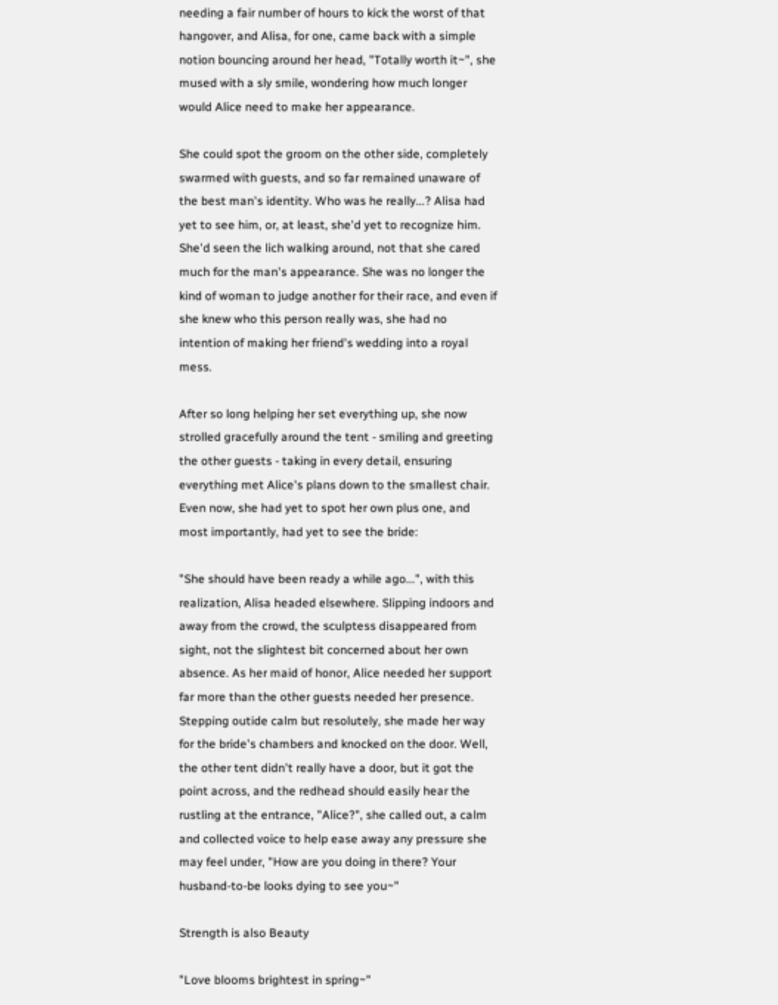needing a fair number of hours to kick the worst of that hangover, and Alisa, for one, came back with a simple notion bouncing around her head, "Totally worth it~", she mused with a sly smile, wondering how much longer would Alice need to make her appearance.

She could spot the groom on the other side, completely swarmed with guests, and so far remained unaware of the best man's identity. Who was he really...? Alisa had yet to see him, or, at least, she'd yet to recognize him. She'd seen the lich walking around, not that she cared much for the man's appearance. She was no longer the kind of woman to judge another for their race, and even if she knew who this person really was, she had no intention of making her friend's wedding into a royal mess.

After so long helping her set everything up, she now strolled gracefully around the tent - smiling and greeting the other guests - taking in every detail, ensuring everything met Alice's plans down to the smallest chair. Even now, she had yet to spot her own plus one, and most importantly, had yet to see the bride:

"She should have been ready a while ago...", with this realization, Alisa headed elsewhere. Slipping indoors and away from the crowd, the sculptess disappeared from sight, not the slightest bit concerned about her own absence. As her maid of honor, Alice needed her support far more than the other guests needed her presence. Stepping outide calm but resolutely, she made her way for the bride's chambers and knocked on the door. Well, the other tent didn't really have a door, but it got the point across, and the redhead should easily hear the rustling at the entrance, "Alice?", she called out, a calm and collected voice to help ease away any pressure she may feel under, "How are you doing in there? Your husband-to-be looks dying to see you~"

Strength is also Beauty

"Love blooms brightest in spring~"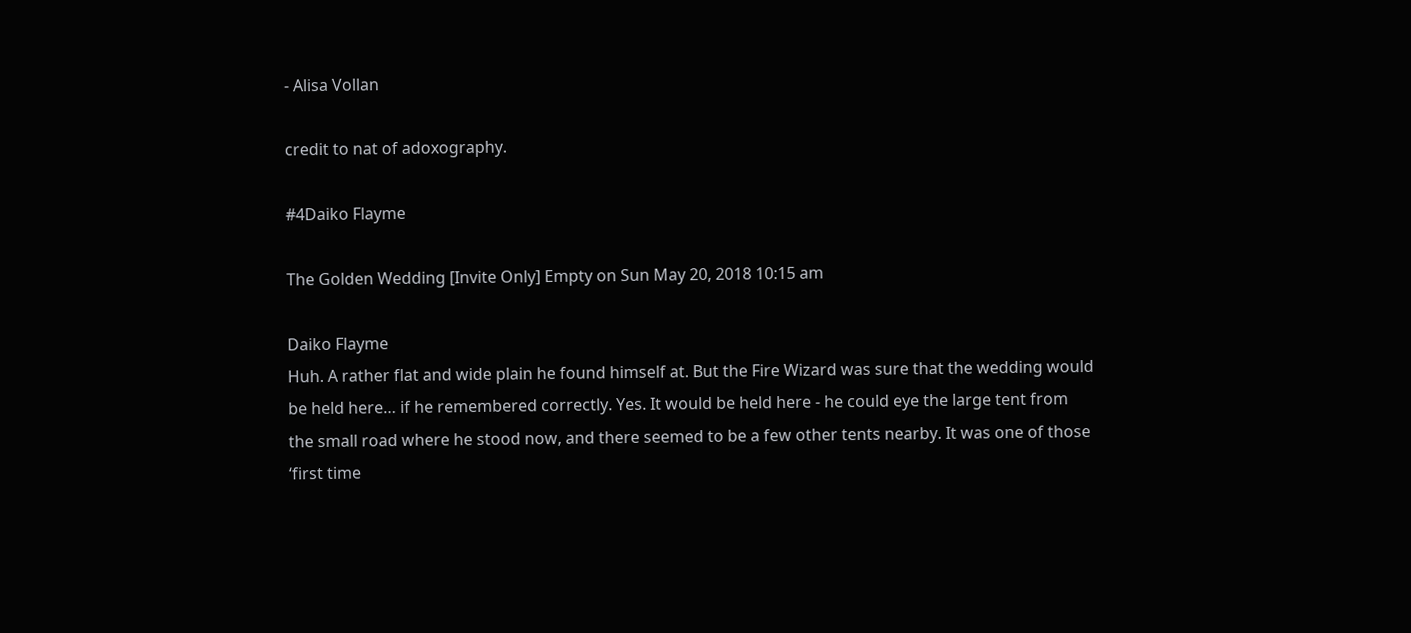- Alisa Vollan

credit to nat of adoxography.

#4Daiko Flayme

The Golden Wedding [Invite Only] Empty on Sun May 20, 2018 10:15 am

Daiko Flayme
Huh. A rather flat and wide plain he found himself at. But the Fire Wizard was sure that the wedding would be held here… if he remembered correctly. Yes. It would be held here - he could eye the large tent from the small road where he stood now, and there seemed to be a few other tents nearby. It was one of those ‘first time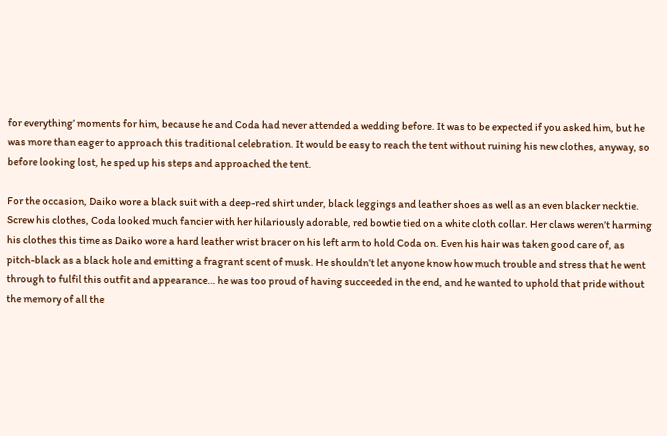for everything’ moments for him, because he and Coda had never attended a wedding before. It was to be expected if you asked him, but he was more than eager to approach this traditional celebration. It would be easy to reach the tent without ruining his new clothes, anyway, so before looking lost, he sped up his steps and approached the tent.

For the occasion, Daiko wore a black suit with a deep-red shirt under, black leggings and leather shoes as well as an even blacker necktie. Screw his clothes, Coda looked much fancier with her hilariously adorable, red bowtie tied on a white cloth collar. Her claws weren’t harming his clothes this time as Daiko wore a hard leather wrist bracer on his left arm to hold Coda on. Even his hair was taken good care of, as pitch-black as a black hole and emitting a fragrant scent of musk. He shouldn’t let anyone know how much trouble and stress that he went through to fulfil this outfit and appearance… he was too proud of having succeeded in the end, and he wanted to uphold that pride without the memory of all the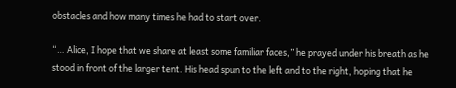obstacles and how many times he had to start over.

“… Alice, I hope that we share at least some familiar faces,” he prayed under his breath as he stood in front of the larger tent. His head spun to the left and to the right, hoping that he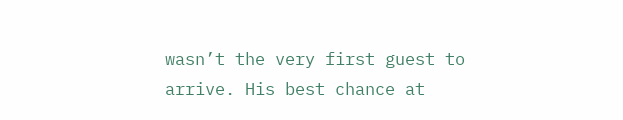wasn’t the very first guest to arrive. His best chance at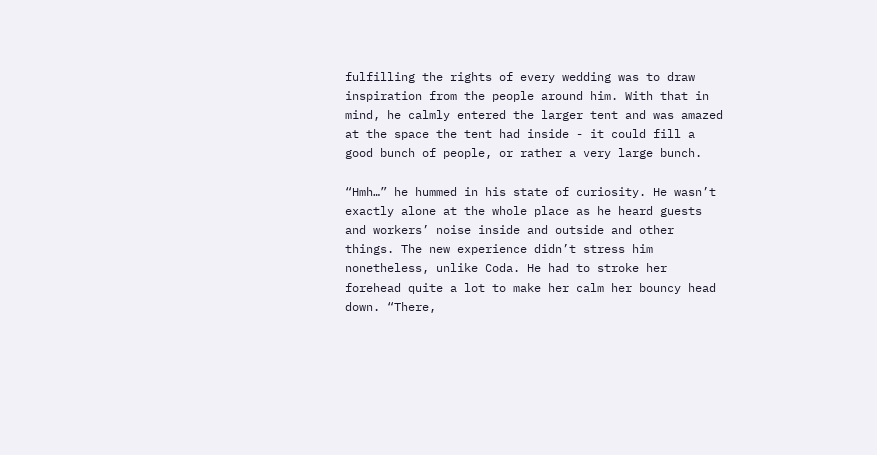fulfilling the rights of every wedding was to draw inspiration from the people around him. With that in mind, he calmly entered the larger tent and was amazed at the space the tent had inside - it could fill a good bunch of people, or rather a very large bunch.

“Hmh…” he hummed in his state of curiosity. He wasn’t exactly alone at the whole place as he heard guests and workers’ noise inside and outside and other things. The new experience didn’t stress him nonetheless, unlike Coda. He had to stroke her forehead quite a lot to make her calm her bouncy head down. “There,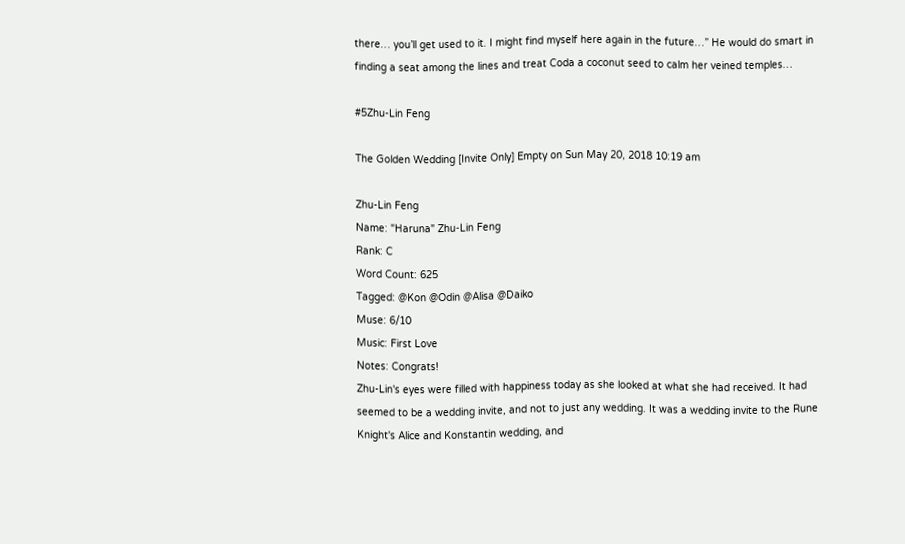there… you’ll get used to it. I might find myself here again in the future…” He would do smart in finding a seat among the lines and treat Coda a coconut seed to calm her veined temples…

#5Zhu-Lin Feng

The Golden Wedding [Invite Only] Empty on Sun May 20, 2018 10:19 am

Zhu-Lin Feng
Name: "Haruna" Zhu-Lin Feng
Rank: C
Word Count: 625
Tagged: @Kon @Odin @Alisa @Daiko
Muse: 6/10
Music: First Love
Notes: Congrats!
Zhu-Lin's eyes were filled with happiness today as she looked at what she had received. It had seemed to be a wedding invite, and not to just any wedding. It was a wedding invite to the Rune Knight's Alice and Konstantin wedding, and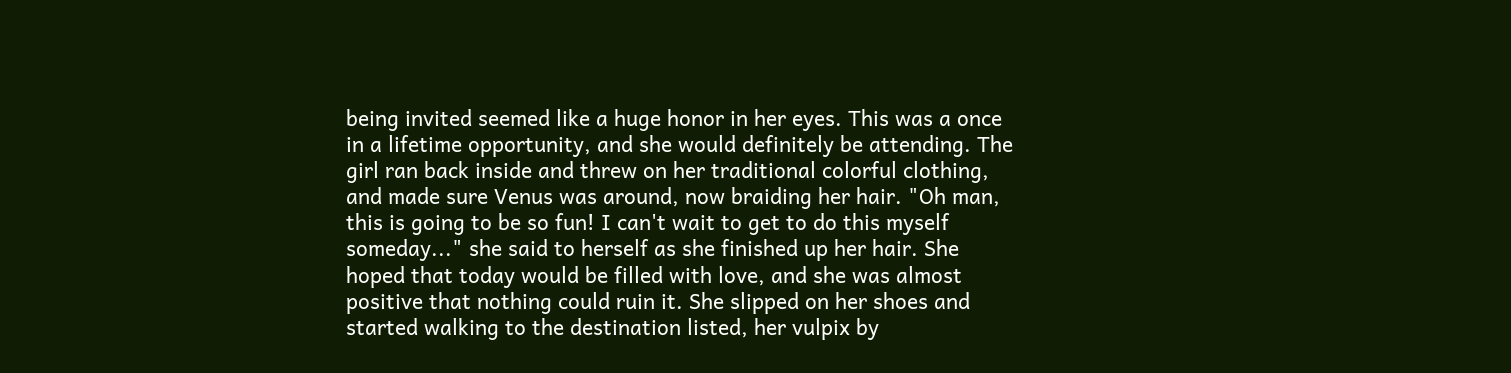being invited seemed like a huge honor in her eyes. This was a once in a lifetime opportunity, and she would definitely be attending. The girl ran back inside and threw on her traditional colorful clothing, and made sure Venus was around, now braiding her hair. "Oh man, this is going to be so fun! I can't wait to get to do this myself someday..." she said to herself as she finished up her hair. She hoped that today would be filled with love, and she was almost positive that nothing could ruin it. She slipped on her shoes and started walking to the destination listed, her vulpix by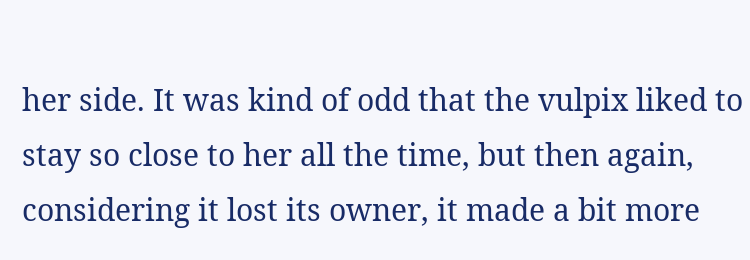her side. It was kind of odd that the vulpix liked to stay so close to her all the time, but then again, considering it lost its owner, it made a bit more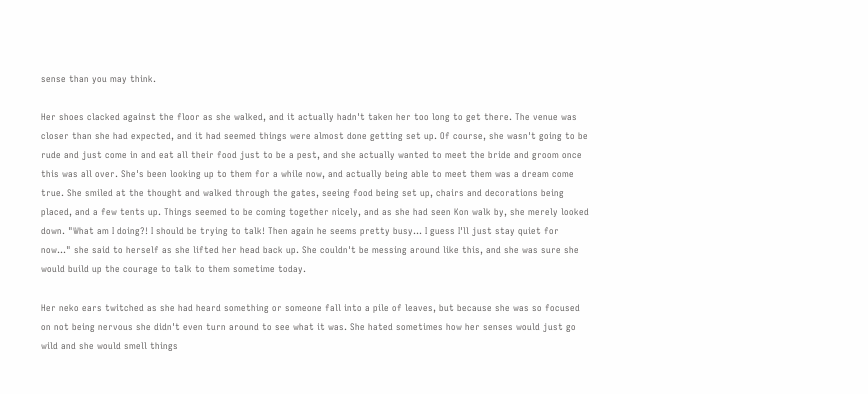sense than you may think.

Her shoes clacked against the floor as she walked, and it actually hadn't taken her too long to get there. The venue was closer than she had expected, and it had seemed things were almost done getting set up. Of course, she wasn't going to be rude and just come in and eat all their food just to be a pest, and she actually wanted to meet the bride and groom once this was all over. She's been looking up to them for a while now, and actually being able to meet them was a dream come true. She smiled at the thought and walked through the gates, seeing food being set up, chairs and decorations being placed, and a few tents up. Things seemed to be coming together nicely, and as she had seen Kon walk by, she merely looked down. "What am I doing?! I should be trying to talk! Then again he seems pretty busy... I guess I'll just stay quiet for now..." she said to herself as she lifted her head back up. She couldn't be messing around like this, and she was sure she would build up the courage to talk to them sometime today.

Her neko ears twitched as she had heard something or someone fall into a pile of leaves, but because she was so focused on not being nervous she didn't even turn around to see what it was. She hated sometimes how her senses would just go wild and she would smell things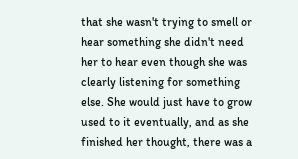that she wasn't trying to smell or hear something she didn't need her to hear even though she was clearly listening for something else. She would just have to grow used to it eventually, and as she finished her thought, there was a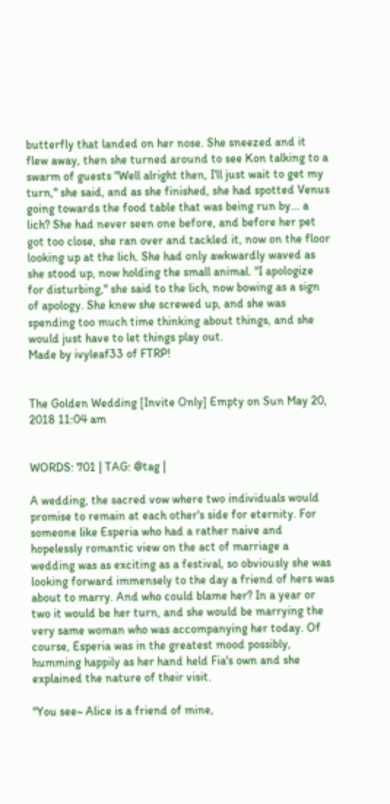butterfly that landed on her nose. She sneezed and it flew away, then she turned around to see Kon talking to a swarm of guests "Well alright then, I'll just wait to get my turn," she said, and as she finished, she had spotted Venus going towards the food table that was being run by... a lich? She had never seen one before, and before her pet got too close, she ran over and tackled it, now on the floor looking up at the lich. She had only awkwardly waved as she stood up, now holding the small animal. "I apologize for disturbing," she said to the lich, now bowing as a sign of apology. She knew she screwed up, and she was spending too much time thinking about things, and she would just have to let things play out.
Made by ivyleaf33 of FTRP!


The Golden Wedding [Invite Only] Empty on Sun May 20, 2018 11:04 am


WORDS: 701 | TAG: @tag |

A wedding, the sacred vow where two individuals would promise to remain at each other's side for eternity. For someone like Esperia who had a rather naive and hopelessly romantic view on the act of marriage a wedding was as exciting as a festival, so obviously she was looking forward immensely to the day a friend of hers was about to marry. And who could blame her? In a year or two it would be her turn, and she would be marrying the very same woman who was accompanying her today. Of course, Esperia was in the greatest mood possibly, humming happily as her hand held Fia's own and she explained the nature of their visit.

"You see~ Alice is a friend of mine,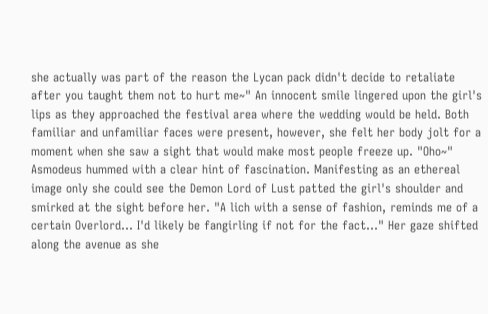she actually was part of the reason the Lycan pack didn't decide to retaliate after you taught them not to hurt me~" An innocent smile lingered upon the girl's lips as they approached the festival area where the wedding would be held. Both familiar and unfamiliar faces were present, however, she felt her body jolt for a moment when she saw a sight that would make most people freeze up. "Oho~" Asmodeus hummed with a clear hint of fascination. Manifesting as an ethereal image only she could see the Demon Lord of Lust patted the girl's shoulder and smirked at the sight before her. "A lich with a sense of fashion, reminds me of a certain Overlord... I'd likely be fangirling if not for the fact..." Her gaze shifted along the avenue as she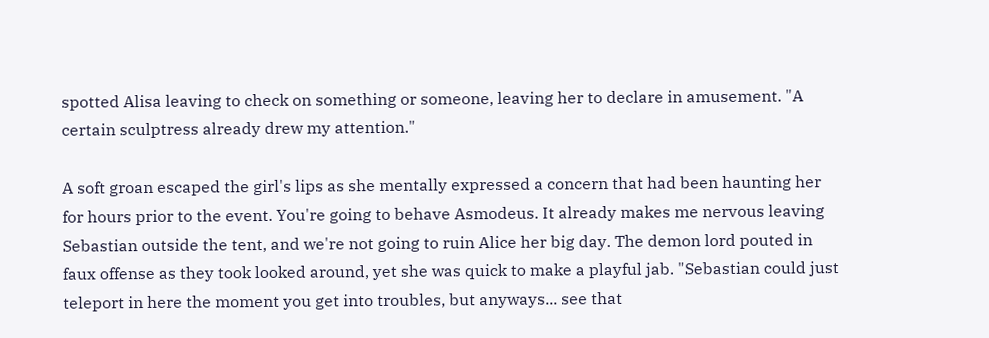spotted Alisa leaving to check on something or someone, leaving her to declare in amusement. "A certain sculptress already drew my attention."

A soft groan escaped the girl's lips as she mentally expressed a concern that had been haunting her for hours prior to the event. You're going to behave Asmodeus. It already makes me nervous leaving Sebastian outside the tent, and we're not going to ruin Alice her big day. The demon lord pouted in faux offense as they took looked around, yet she was quick to make a playful jab. "Sebastian could just teleport in here the moment you get into troubles, but anyways... see that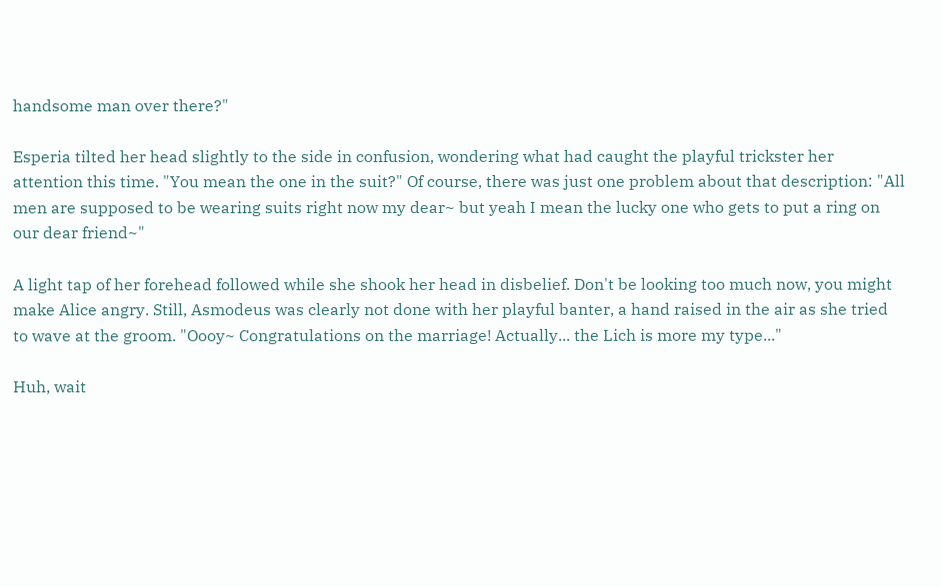handsome man over there?"

Esperia tilted her head slightly to the side in confusion, wondering what had caught the playful trickster her attention this time. "You mean the one in the suit?" Of course, there was just one problem about that description: "All men are supposed to be wearing suits right now my dear~ but yeah I mean the lucky one who gets to put a ring on our dear friend~"

A light tap of her forehead followed while she shook her head in disbelief. Don't be looking too much now, you might make Alice angry. Still, Asmodeus was clearly not done with her playful banter, a hand raised in the air as she tried to wave at the groom. "Oooy~ Congratulations on the marriage! Actually... the Lich is more my type..."

Huh, wait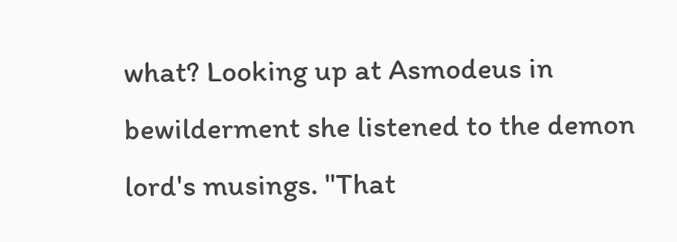what? Looking up at Asmodeus in bewilderment she listened to the demon lord's musings. "That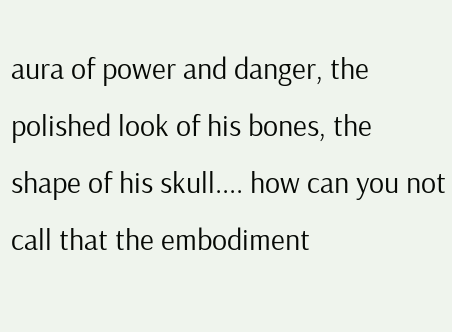aura of power and danger, the polished look of his bones, the shape of his skull.... how can you not call that the embodiment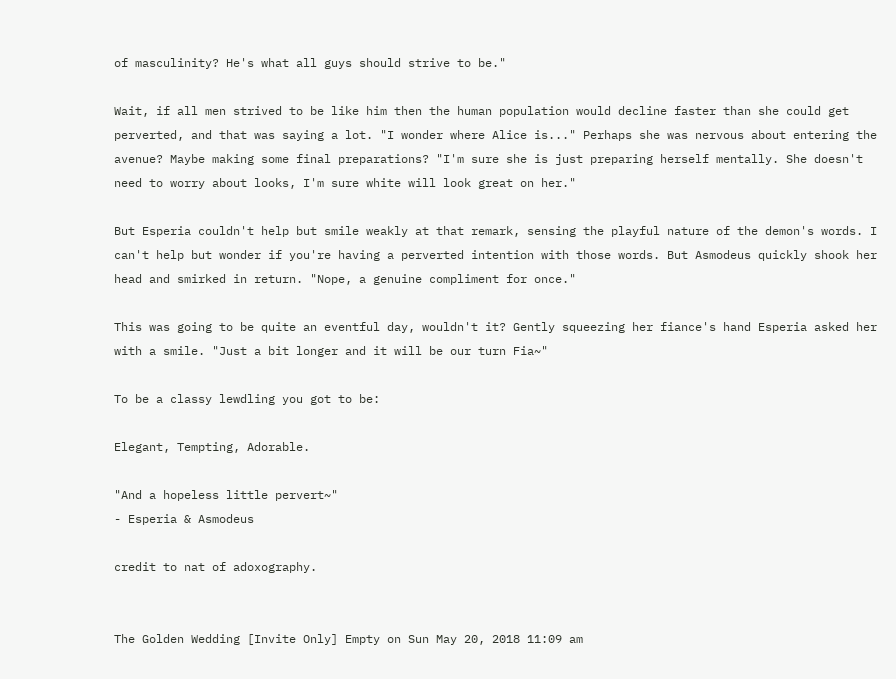of masculinity? He's what all guys should strive to be."

Wait, if all men strived to be like him then the human population would decline faster than she could get perverted, and that was saying a lot. "I wonder where Alice is..." Perhaps she was nervous about entering the avenue? Maybe making some final preparations? "I'm sure she is just preparing herself mentally. She doesn't need to worry about looks, I'm sure white will look great on her."

But Esperia couldn't help but smile weakly at that remark, sensing the playful nature of the demon's words. I can't help but wonder if you're having a perverted intention with those words. But Asmodeus quickly shook her head and smirked in return. "Nope, a genuine compliment for once."

This was going to be quite an eventful day, wouldn't it? Gently squeezing her fiance's hand Esperia asked her with a smile. "Just a bit longer and it will be our turn Fia~"

To be a classy lewdling you got to be:

Elegant, Tempting, Adorable.

"And a hopeless little pervert~"
- Esperia & Asmodeus

credit to nat of adoxography.


The Golden Wedding [Invite Only] Empty on Sun May 20, 2018 11:09 am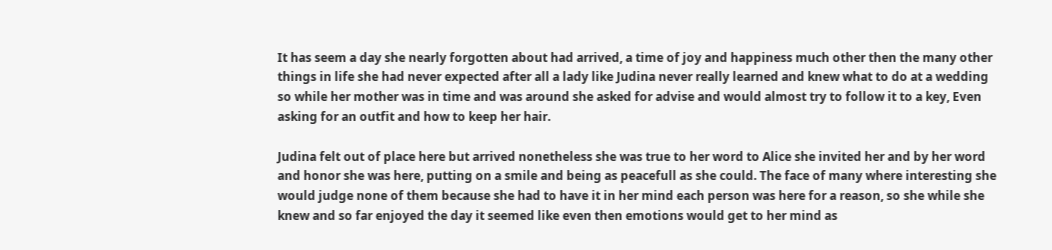It has seem a day she nearly forgotten about had arrived, a time of joy and happiness much other then the many other things in life she had never expected after all a lady like Judina never really learned and knew what to do at a wedding so while her mother was in time and was around she asked for advise and would almost try to follow it to a key, Even asking for an outfit and how to keep her hair.

Judina felt out of place here but arrived nonetheless she was true to her word to Alice she invited her and by her word and honor she was here, putting on a smile and being as peacefull as she could. The face of many where interesting she would judge none of them because she had to have it in her mind each person was here for a reason, so she while she knew and so far enjoyed the day it seemed like even then emotions would get to her mind as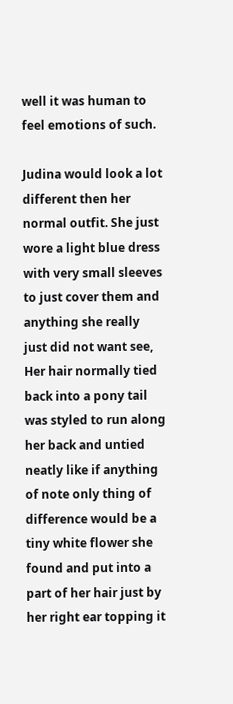well it was human to feel emotions of such.

Judina would look a lot different then her normal outfit. She just wore a light blue dress with very small sleeves to just cover them and anything she really just did not want see, Her hair normally tied back into a pony tail was styled to run along her back and untied neatly like if anything of note only thing of difference would be a tiny white flower she found and put into a part of her hair just by her right ear topping it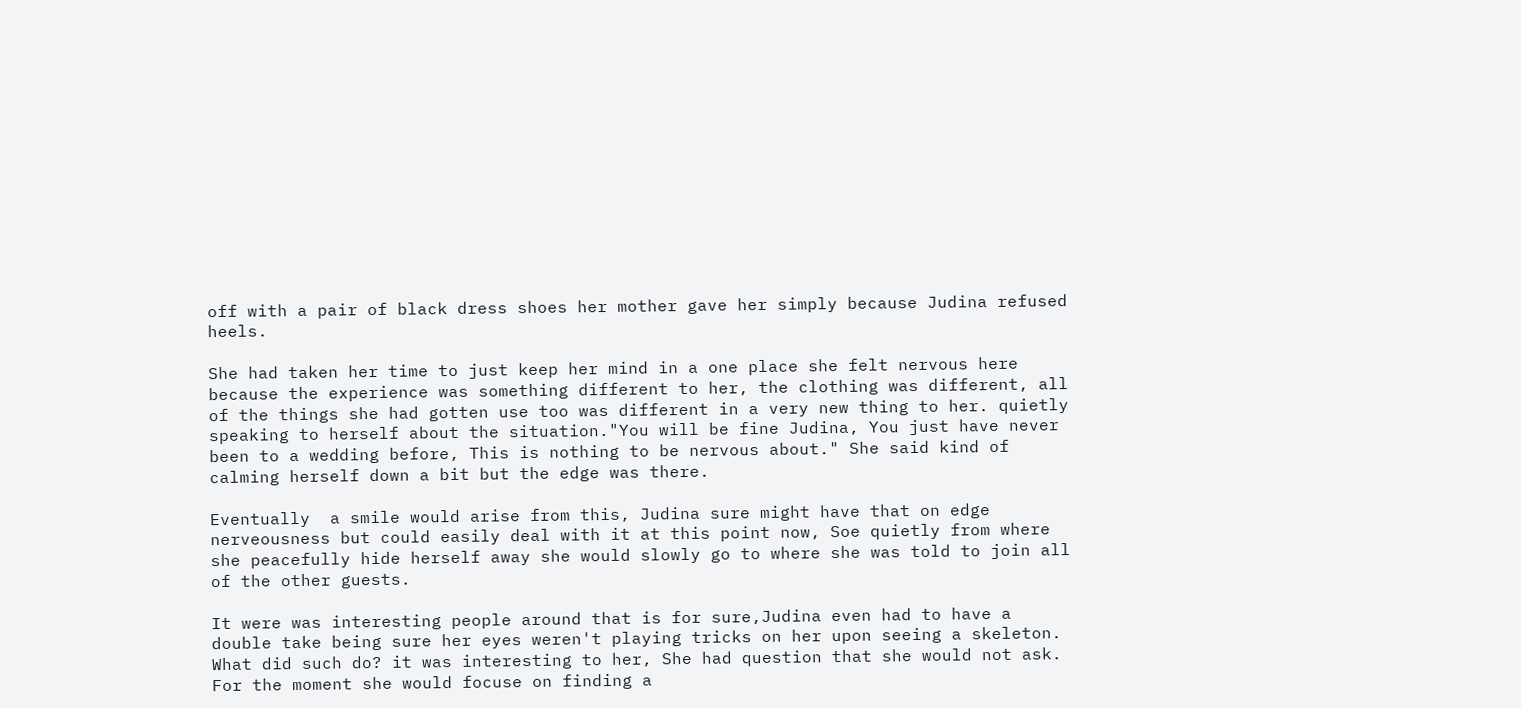off with a pair of black dress shoes her mother gave her simply because Judina refused heels.

She had taken her time to just keep her mind in a one place she felt nervous here because the experience was something different to her, the clothing was different, all of the things she had gotten use too was different in a very new thing to her. quietly speaking to herself about the situation."You will be fine Judina, You just have never been to a wedding before, This is nothing to be nervous about." She said kind of calming herself down a bit but the edge was there.

Eventually  a smile would arise from this, Judina sure might have that on edge nerveousness but could easily deal with it at this point now, Soe quietly from where she peacefully hide herself away she would slowly go to where she was told to join all of the other guests.

It were was interesting people around that is for sure,Judina even had to have a double take being sure her eyes weren't playing tricks on her upon seeing a skeleton. What did such do? it was interesting to her, She had question that she would not ask. For the moment she would focuse on finding a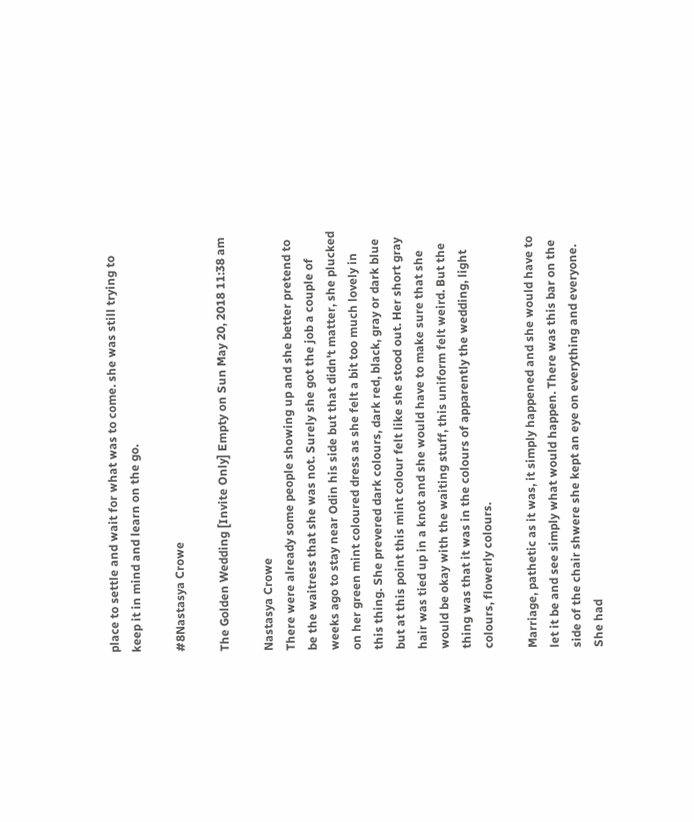place to settle and wait for what was to come. she was still trying to keep it in mind and learn on the go.

#8Nastasya Crowe

The Golden Wedding [Invite Only] Empty on Sun May 20, 2018 11:38 am

Nastasya Crowe
There were already some people showing up and she better pretend to be the waitress that she was not. Surely she got the job a couple of weeks ago to stay near Odin his side but that didn't matter, she plucked on her green mint coloured dress as she felt a bit too much lovely in this thing. She prevered dark colours, dark red, black, gray or dark blue but at this point this mint colour felt like she stood out. Her short gray hair was tied up in a knot and she would have to make sure that she would be okay with the waiting stuff, this uniform felt weird. But the thing was that it was in the colours of apparently the wedding, light colours, flowerly colours.

Marriage, pathetic as it was, it simply happened and she would have to let it be and see simply what would happen. There was this bar on the side of the chair shwere she kept an eye on everything and everyone. She had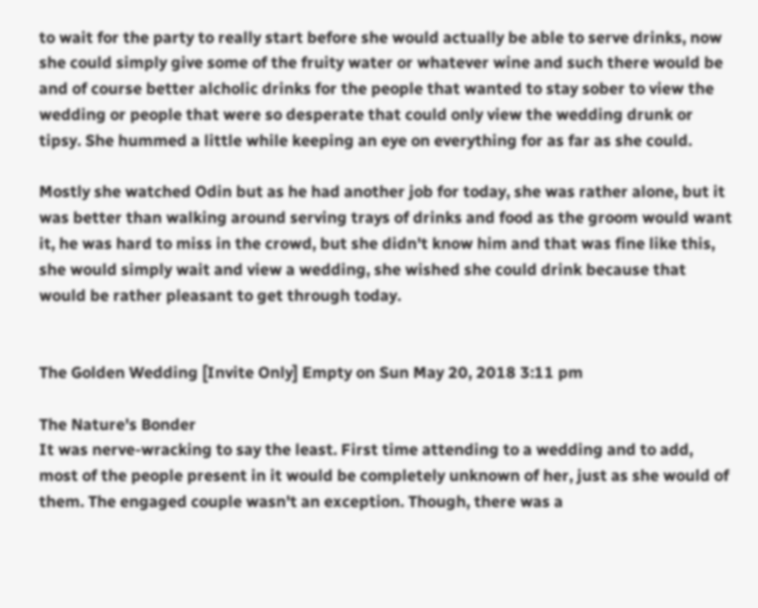to wait for the party to really start before she would actually be able to serve drinks, now she could simply give some of the fruity water or whatever wine and such there would be and of course better alcholic drinks for the people that wanted to stay sober to view the wedding or people that were so desperate that could only view the wedding drunk or tipsy. She hummed a little while keeping an eye on everything for as far as she could.

Mostly she watched Odin but as he had another job for today, she was rather alone, but it was better than walking around serving trays of drinks and food as the groom would want it, he was hard to miss in the crowd, but she didn't know him and that was fine like this, she would simply wait and view a wedding, she wished she could drink because that would be rather pleasant to get through today.


The Golden Wedding [Invite Only] Empty on Sun May 20, 2018 3:11 pm

The Nature's Bonder
It was nerve-wracking to say the least. First time attending to a wedding and to add, most of the people present in it would be completely unknown of her, just as she would of them. The engaged couple wasn't an exception. Though, there was a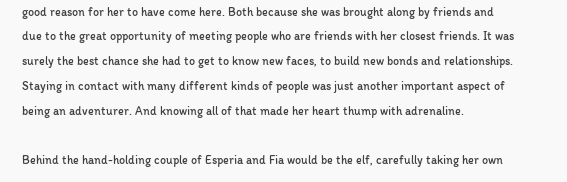good reason for her to have come here. Both because she was brought along by friends and due to the great opportunity of meeting people who are friends with her closest friends. It was surely the best chance she had to get to know new faces, to build new bonds and relationships. Staying in contact with many different kinds of people was just another important aspect of being an adventurer. And knowing all of that made her heart thump with adrenaline.

Behind the hand-holding couple of Esperia and Fia would be the elf, carefully taking her own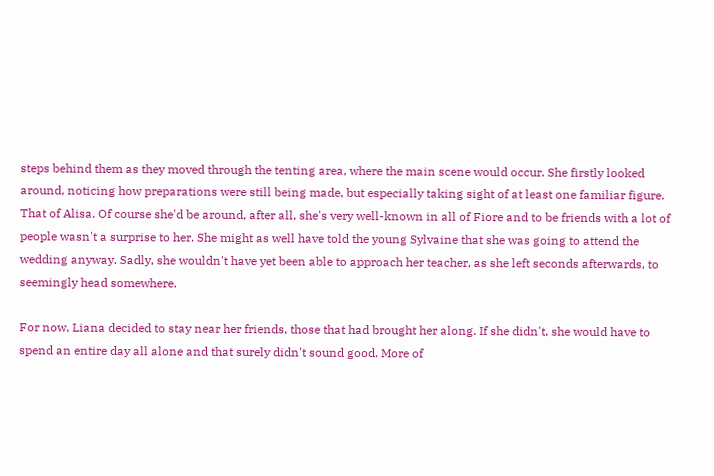steps behind them as they moved through the tenting area, where the main scene would occur. She firstly looked around, noticing how preparations were still being made, but especially taking sight of at least one familiar figure. That of Alisa. Of course she'd be around, after all, she's very well-known in all of Fiore and to be friends with a lot of people wasn't a surprise to her. She might as well have told the young Sylvaine that she was going to attend the wedding anyway. Sadly, she wouldn't have yet been able to approach her teacher, as she left seconds afterwards, to seemingly head somewhere.

For now, Liana decided to stay near her friends, those that had brought her along. If she didn't, she would have to spend an entire day all alone and that surely didn't sound good. More of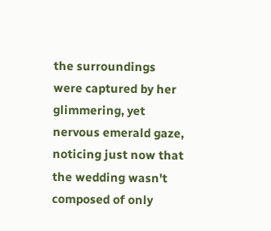the surroundings were captured by her glimmering, yet nervous emerald gaze, noticing just now that the wedding wasn't composed of only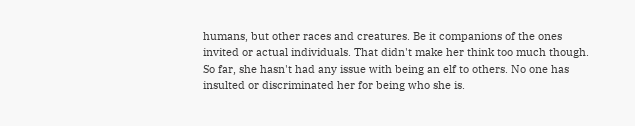humans, but other races and creatures. Be it companions of the ones invited or actual individuals. That didn't make her think too much though. So far, she hasn't had any issue with being an elf to others. No one has insulted or discriminated her for being who she is.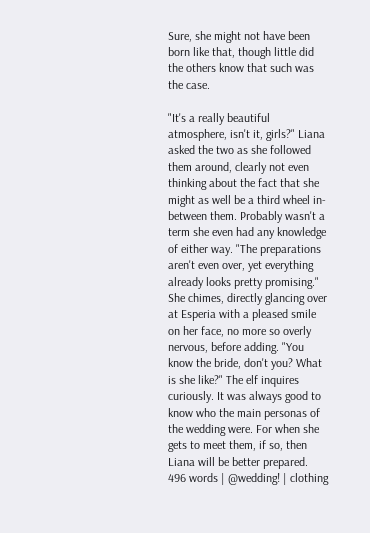Sure, she might not have been born like that, though little did the others know that such was the case.

"It's a really beautiful atmosphere, isn't it, girls?" Liana asked the two as she followed them around, clearly not even thinking about the fact that she might as well be a third wheel in-between them. Probably wasn't a term she even had any knowledge of either way. "The preparations aren't even over, yet everything already looks pretty promising." She chimes, directly glancing over at Esperia with a pleased smile on her face, no more so overly nervous, before adding. "You know the bride, don't you? What is she like?" The elf inquires curiously. It was always good to know who the main personas of the wedding were. For when she gets to meet them, if so, then Liana will be better prepared.
496 words | @wedding! | clothing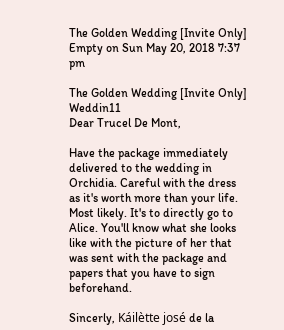The Golden Wedding [Invite Only] Empty on Sun May 20, 2018 7:37 pm

The Golden Wedding [Invite Only] Weddin11
Dear Trucel De Mont,

Have the package immediately delivered to the wedding in Orchidia. Careful with the dress as it's worth more than your life. Most likely. It's to directly go to Alice. You'll know what she looks like with the picture of her that was sent with the package and papers that you have to sign beforehand.

Sincerly, Káilètte josé de la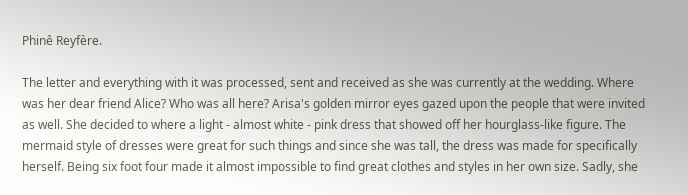Phinê Reyfère.

The letter and everything with it was processed, sent and received as she was currently at the wedding. Where was her dear friend Alice? Who was all here? Arisa's golden mirror eyes gazed upon the people that were invited as well. She decided to where a light - almost white - pink dress that showed off her hourglass-like figure. The mermaid style of dresses were great for such things and since she was tall, the dress was made for specifically herself. Being six foot four made it almost impossible to find great clothes and styles in her own size. Sadly, she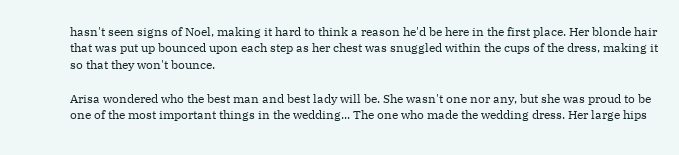hasn't seen signs of Noel, making it hard to think a reason he'd be here in the first place. Her blonde hair that was put up bounced upon each step as her chest was snuggled within the cups of the dress, making it so that they won't bounce.

Arisa wondered who the best man and best lady will be. She wasn't one nor any, but she was proud to be one of the most important things in the wedding... The one who made the wedding dress. Her large hips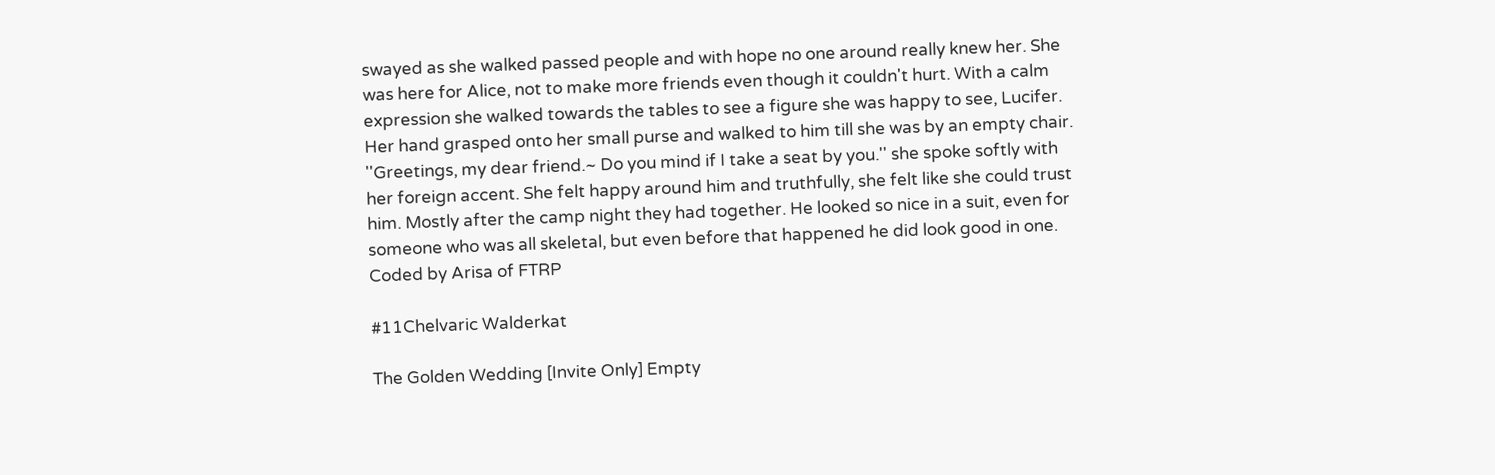swayed as she walked passed people and with hope no one around really knew her. She was here for Alice, not to make more friends even though it couldn't hurt. With a calm expression she walked towards the tables to see a figure she was happy to see, Lucifer. Her hand grasped onto her small purse and walked to him till she was by an empty chair. ''Greetings, my dear friend.~ Do you mind if I take a seat by you.'' she spoke softly with her foreign accent. She felt happy around him and truthfully, she felt like she could trust him. Mostly after the camp night they had together. He looked so nice in a suit, even for someone who was all skeletal, but even before that happened he did look good in one.
Coded by Arisa of FTRP

#11Chelvaric Walderkat

The Golden Wedding [Invite Only] Empty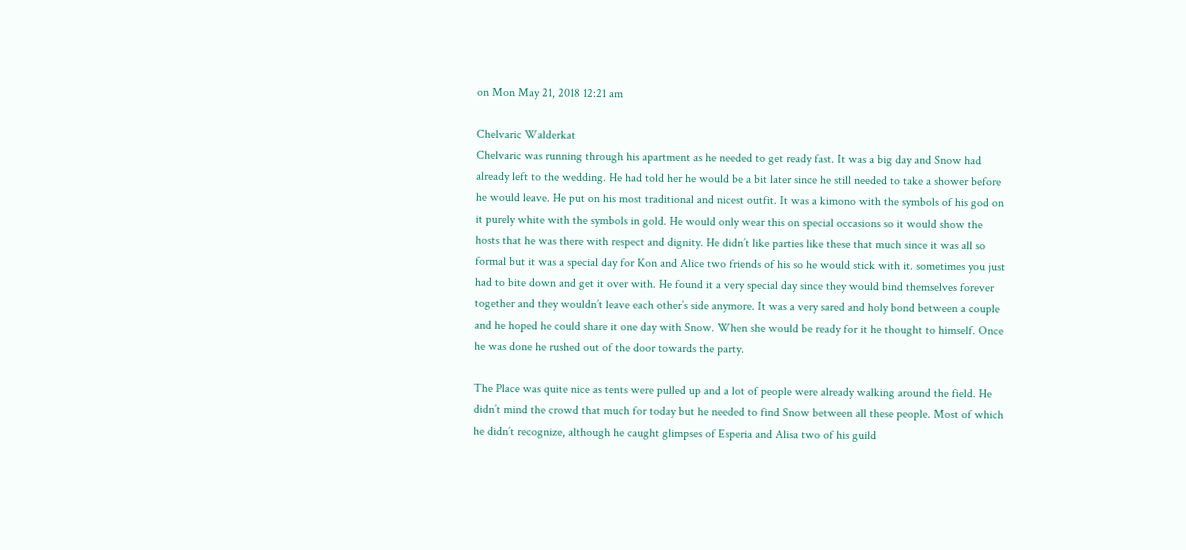on Mon May 21, 2018 12:21 am

Chelvaric Walderkat
Chelvaric was running through his apartment as he needed to get ready fast. It was a big day and Snow had already left to the wedding. He had told her he would be a bit later since he still needed to take a shower before he would leave. He put on his most traditional and nicest outfit. It was a kimono with the symbols of his god on it purely white with the symbols in gold. He would only wear this on special occasions so it would show the hosts that he was there with respect and dignity. He didn’t like parties like these that much since it was all so formal but it was a special day for Kon and Alice two friends of his so he would stick with it. sometimes you just had to bite down and get it over with. He found it a very special day since they would bind themselves forever together and they wouldn’t leave each other’s side anymore. It was a very sared and holy bond between a couple and he hoped he could share it one day with Snow. When she would be ready for it he thought to himself. Once he was done he rushed out of the door towards the party.

The Place was quite nice as tents were pulled up and a lot of people were already walking around the field. He didn’t mind the crowd that much for today but he needed to find Snow between all these people. Most of which he didn’t recognize, although he caught glimpses of Esperia and Alisa two of his guild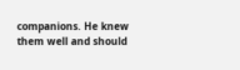companions. He knew them well and should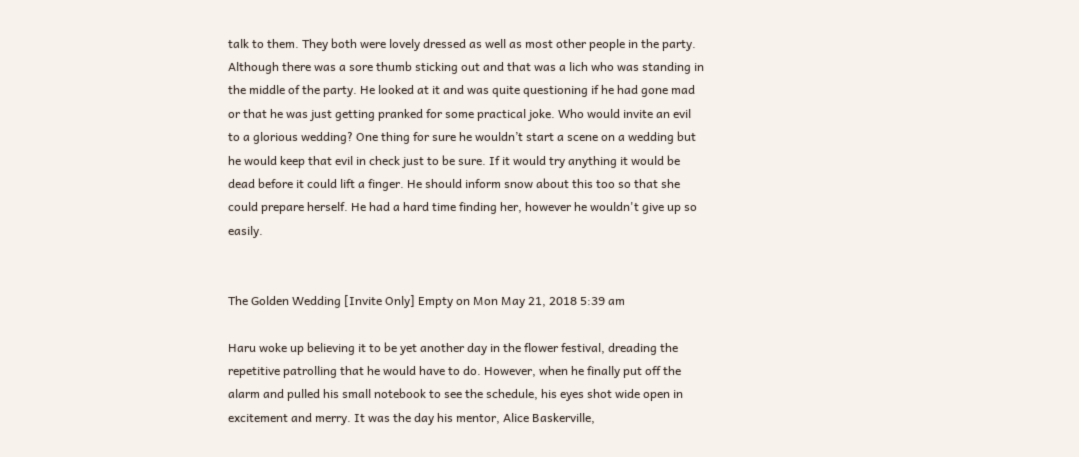talk to them. They both were lovely dressed as well as most other people in the party. Although there was a sore thumb sticking out and that was a lich who was standing in the middle of the party. He looked at it and was quite questioning if he had gone mad or that he was just getting pranked for some practical joke. Who would invite an evil to a glorious wedding? One thing for sure he wouldn’t start a scene on a wedding but he would keep that evil in check just to be sure. If it would try anything it would be dead before it could lift a finger. He should inform snow about this too so that she could prepare herself. He had a hard time finding her, however he wouldn't give up so easily.


The Golden Wedding [Invite Only] Empty on Mon May 21, 2018 5:39 am

Haru woke up believing it to be yet another day in the flower festival, dreading the repetitive patrolling that he would have to do. However, when he finally put off the alarm and pulled his small notebook to see the schedule, his eyes shot wide open in excitement and merry. It was the day his mentor, Alice Baskerville,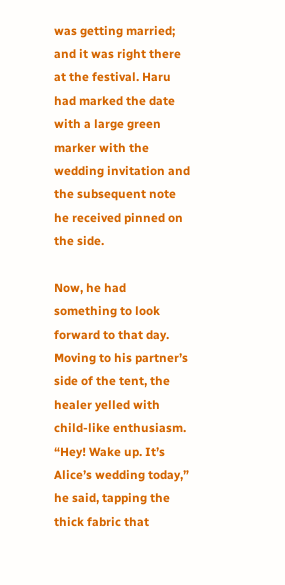was getting married; and it was right there at the festival. Haru had marked the date with a large green marker with the wedding invitation and the subsequent note he received pinned on the side.

Now, he had something to look forward to that day. Moving to his partner’s side of the tent, the healer yelled with child-like enthusiasm. “Hey! Wake up. It’s Alice’s wedding today,” he said, tapping the thick fabric that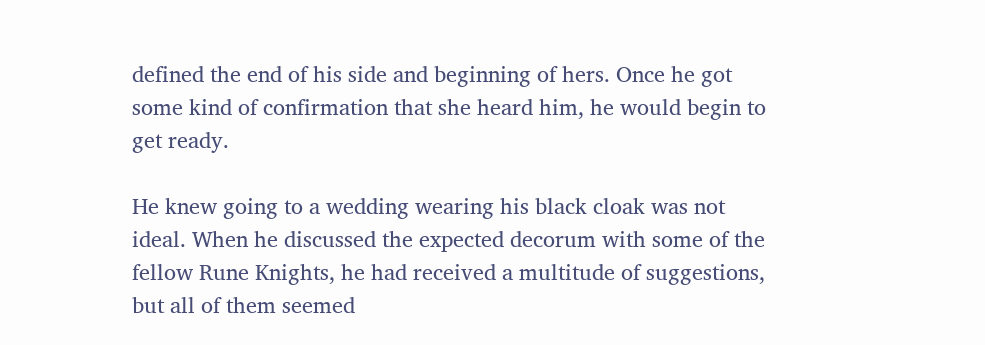defined the end of his side and beginning of hers. Once he got some kind of confirmation that she heard him, he would begin to get ready.

He knew going to a wedding wearing his black cloak was not ideal. When he discussed the expected decorum with some of the fellow Rune Knights, he had received a multitude of suggestions, but all of them seemed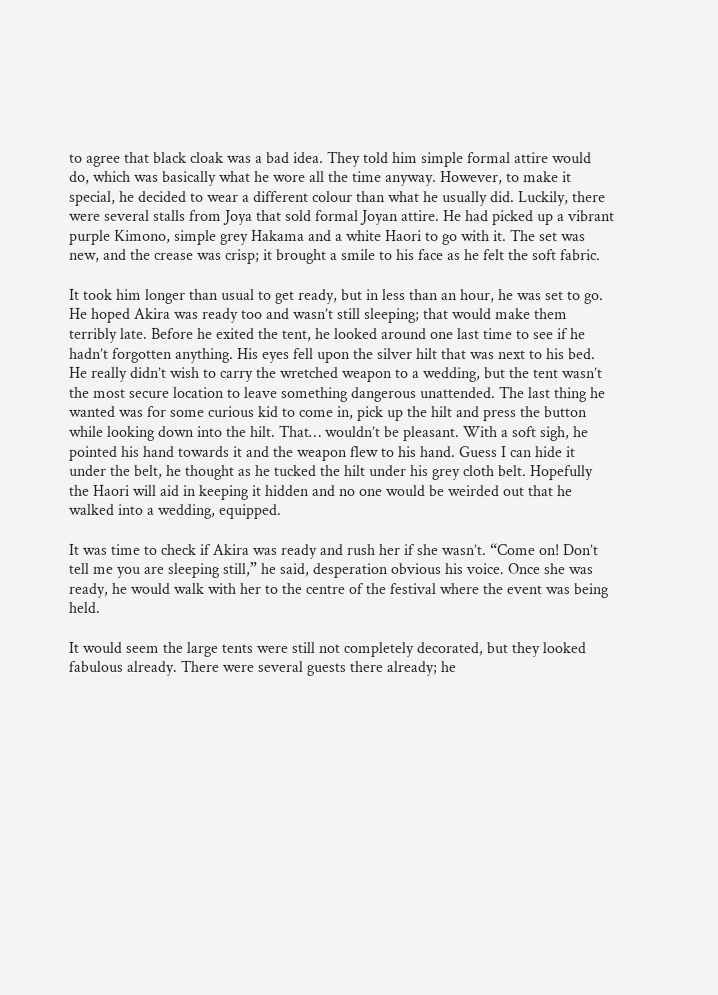to agree that black cloak was a bad idea. They told him simple formal attire would do, which was basically what he wore all the time anyway. However, to make it special, he decided to wear a different colour than what he usually did. Luckily, there were several stalls from Joya that sold formal Joyan attire. He had picked up a vibrant purple Kimono, simple grey Hakama and a white Haori to go with it. The set was new, and the crease was crisp; it brought a smile to his face as he felt the soft fabric.

It took him longer than usual to get ready, but in less than an hour, he was set to go. He hoped Akira was ready too and wasn’t still sleeping; that would make them terribly late. Before he exited the tent, he looked around one last time to see if he hadn’t forgotten anything. His eyes fell upon the silver hilt that was next to his bed. He really didn’t wish to carry the wretched weapon to a wedding, but the tent wasn’t the most secure location to leave something dangerous unattended. The last thing he wanted was for some curious kid to come in, pick up the hilt and press the button while looking down into the hilt. That… wouldn’t be pleasant. With a soft sigh, he pointed his hand towards it and the weapon flew to his hand. Guess I can hide it under the belt, he thought as he tucked the hilt under his grey cloth belt. Hopefully the Haori will aid in keeping it hidden and no one would be weirded out that he walked into a wedding, equipped.

It was time to check if Akira was ready and rush her if she wasn’t. “Come on! Don’t tell me you are sleeping still,” he said, desperation obvious his voice. Once she was ready, he would walk with her to the centre of the festival where the event was being held.

It would seem the large tents were still not completely decorated, but they looked fabulous already. There were several guests there already; he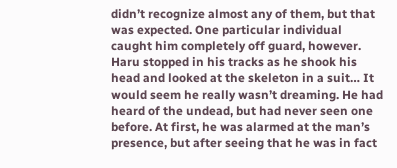didn’t recognize almost any of them, but that was expected. One particular individual caught him completely off guard, however. Haru stopped in his tracks as he shook his head and looked at the skeleton in a suit… It would seem he really wasn’t dreaming. He had heard of the undead, but had never seen one before. At first, he was alarmed at the man’s presence, but after seeing that he was in fact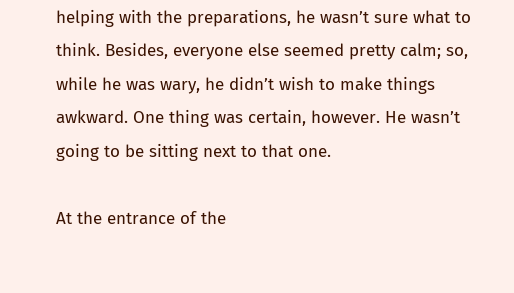helping with the preparations, he wasn’t sure what to think. Besides, everyone else seemed pretty calm; so, while he was wary, he didn’t wish to make things awkward. One thing was certain, however. He wasn’t going to be sitting next to that one.

At the entrance of the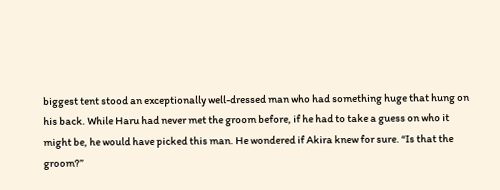biggest tent stood an exceptionally well-dressed man who had something huge that hung on his back. While Haru had never met the groom before, if he had to take a guess on who it might be, he would have picked this man. He wondered if Akira knew for sure. “Is that the groom?”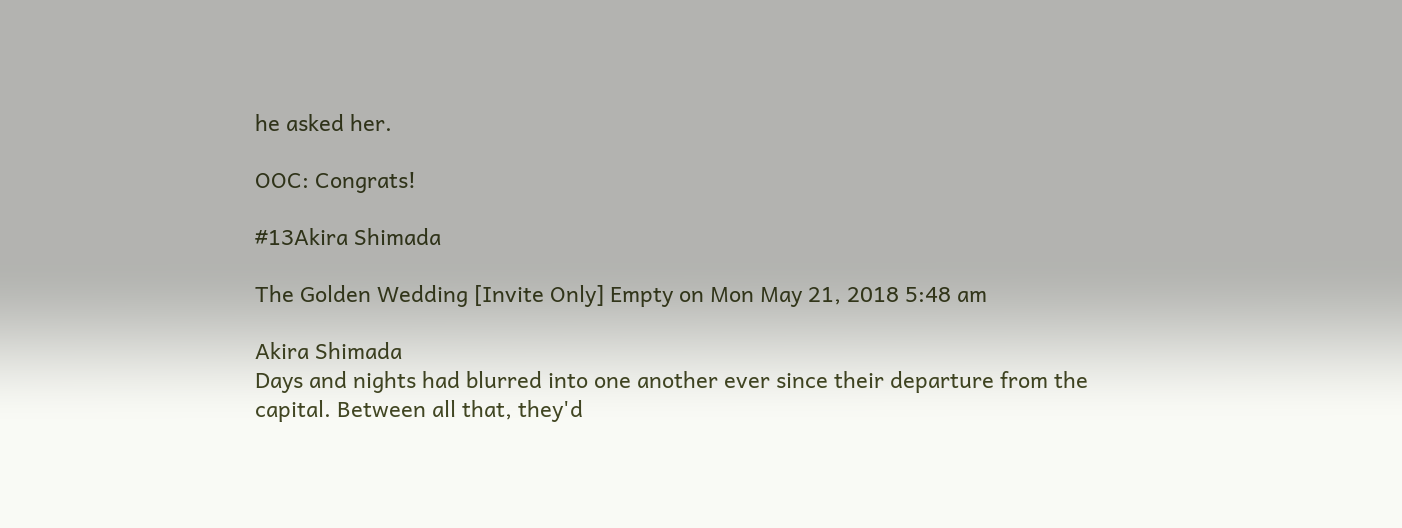he asked her.

OOC: Congrats!

#13Akira Shimada

The Golden Wedding [Invite Only] Empty on Mon May 21, 2018 5:48 am

Akira Shimada
Days and nights had blurred into one another ever since their departure from the capital. Between all that, they'd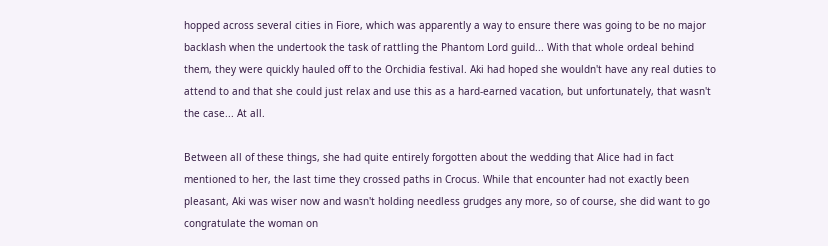hopped across several cities in Fiore, which was apparently a way to ensure there was going to be no major backlash when the undertook the task of rattling the Phantom Lord guild... With that whole ordeal behind them, they were quickly hauled off to the Orchidia festival. Aki had hoped she wouldn't have any real duties to attend to and that she could just relax and use this as a hard-earned vacation, but unfortunately, that wasn't the case... At all.

Between all of these things, she had quite entirely forgotten about the wedding that Alice had in fact mentioned to her, the last time they crossed paths in Crocus. While that encounter had not exactly been pleasant, Aki was wiser now and wasn't holding needless grudges any more, so of course, she did want to go congratulate the woman on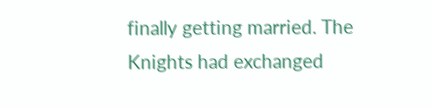finally getting married. The Knights had exchanged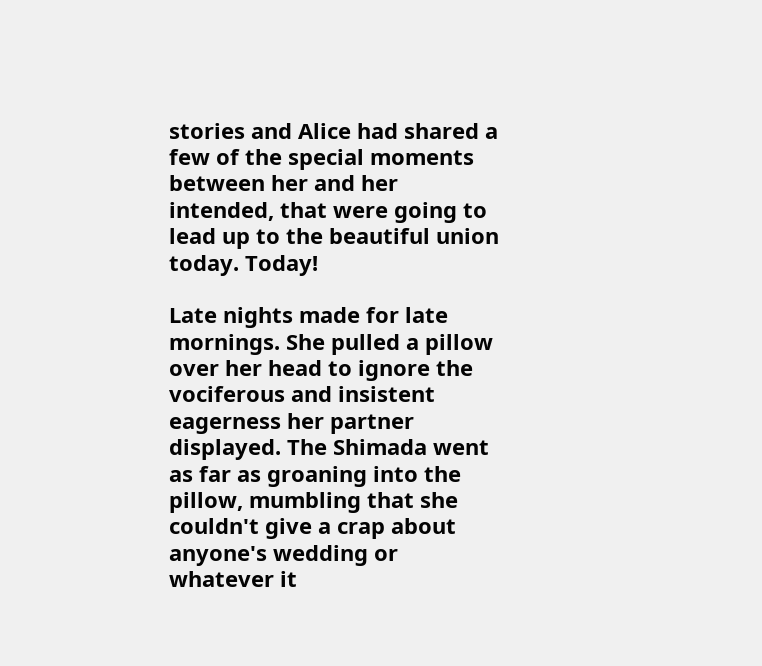stories and Alice had shared a few of the special moments between her and her intended, that were going to lead up to the beautiful union today. Today!

Late nights made for late mornings. She pulled a pillow over her head to ignore the vociferous and insistent eagerness her partner displayed. The Shimada went as far as groaning into the pillow, mumbling that she couldn't give a crap about anyone's wedding or whatever it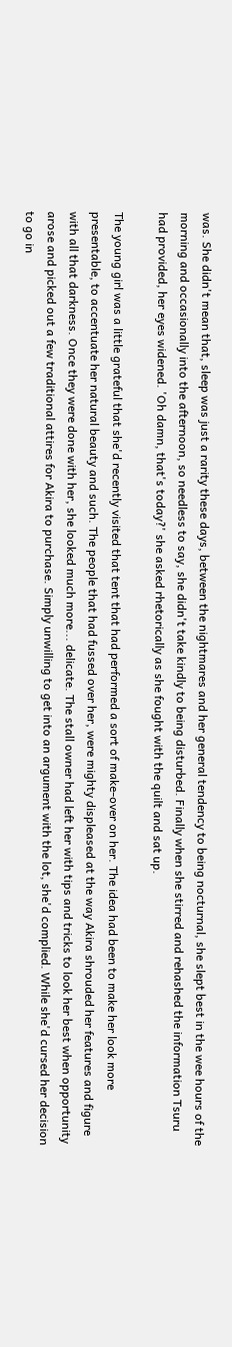was. She didn't mean that, sleep was just a rarity these days, between the nightmares and her general tendency to being nocturnal, she slept best in the wee hours of the morning and occasionally into the afternoon, so needless to say, she didn't take kindly to being disturbed. Finally when she stirred and rehashed the information Tsuru had provided, her eyes widened. 'Oh damn, that's today?' she asked rhetorically as she fought with the quilt and sat up.

The young girl was a little grateful that she'd recently visited that tent that had performed a sort of make-over on her. The idea had been to make her look more presentable, to accentuate her natural beauty and such. The people that had fussed over her, were mighty displeased at the way Akira shrouded her features and figure with all that darkness. Once they were done with her, she looked much more... delicate. The stall owner had left her with tips and tricks to look her best when opportunity arose and picked out a few traditional attires for Akira to purchase. Simply unwilling to get into an argument with the lot, she'd complied. While she'd cursed her decision to go in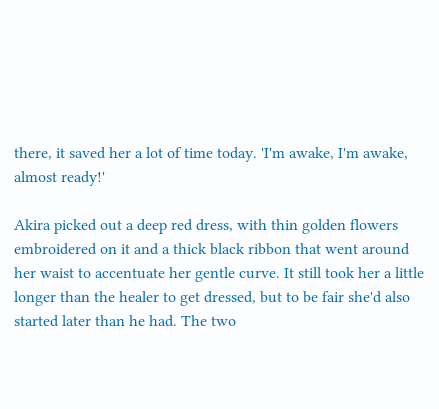there, it saved her a lot of time today. 'I'm awake, I'm awake, almost ready!'

Akira picked out a deep red dress, with thin golden flowers embroidered on it and a thick black ribbon that went around her waist to accentuate her gentle curve. It still took her a little longer than the healer to get dressed, but to be fair she'd also started later than he had. The two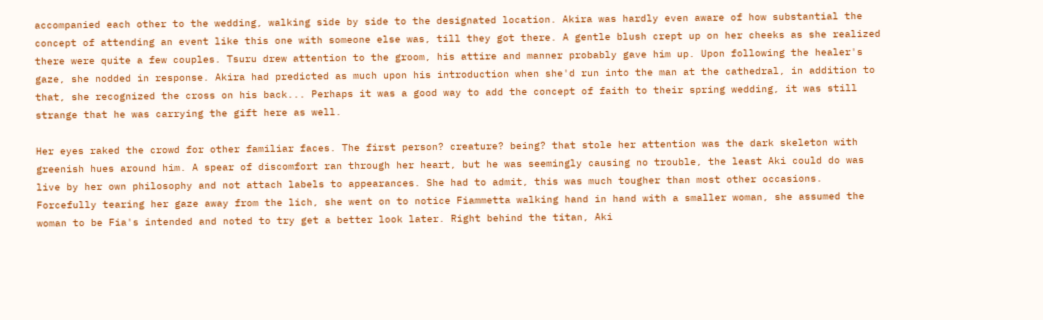accompanied each other to the wedding, walking side by side to the designated location. Akira was hardly even aware of how substantial the concept of attending an event like this one with someone else was, till they got there. A gentle blush crept up on her cheeks as she realized there were quite a few couples. Tsuru drew attention to the groom, his attire and manner probably gave him up. Upon following the healer's gaze, she nodded in response. Akira had predicted as much upon his introduction when she'd run into the man at the cathedral, in addition to that, she recognized the cross on his back... Perhaps it was a good way to add the concept of faith to their spring wedding, it was still strange that he was carrying the gift here as well.

Her eyes raked the crowd for other familiar faces. The first person? creature? being? that stole her attention was the dark skeleton with greenish hues around him. A spear of discomfort ran through her heart, but he was seemingly causing no trouble, the least Aki could do was live by her own philosophy and not attach labels to appearances. She had to admit, this was much tougher than most other occasions. Forcefully tearing her gaze away from the lich, she went on to notice Fiammetta walking hand in hand with a smaller woman, she assumed the woman to be Fia's intended and noted to try get a better look later. Right behind the titan, Aki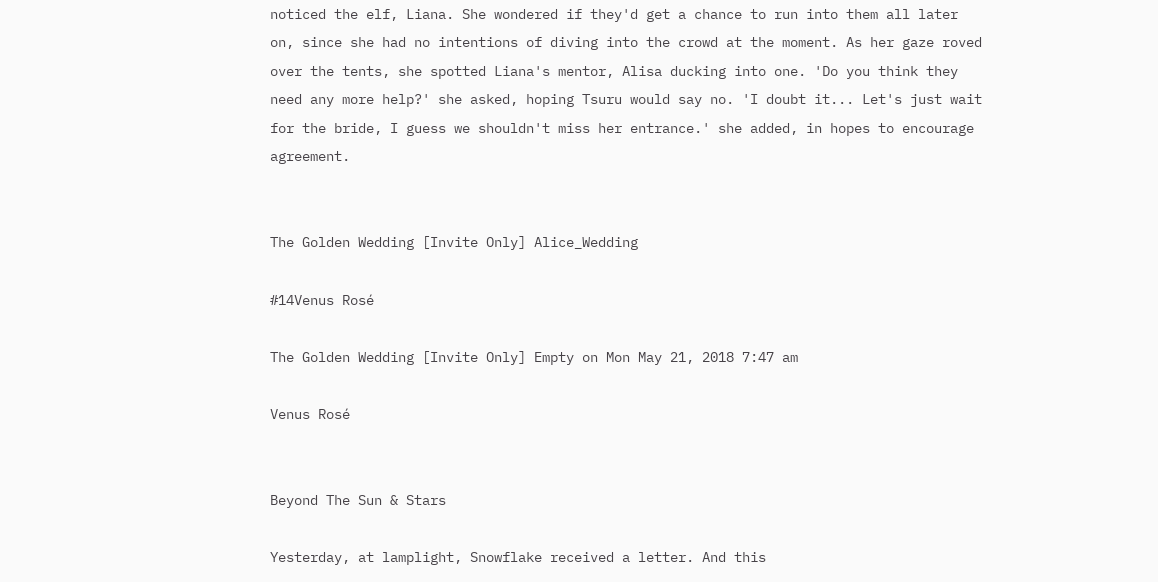noticed the elf, Liana. She wondered if they'd get a chance to run into them all later on, since she had no intentions of diving into the crowd at the moment. As her gaze roved over the tents, she spotted Liana's mentor, Alisa ducking into one. 'Do you think they need any more help?' she asked, hoping Tsuru would say no. 'I doubt it... Let's just wait for the bride, I guess we shouldn't miss her entrance.' she added, in hopes to encourage agreement.


The Golden Wedding [Invite Only] Alice_Wedding

#14Venus Rosé

The Golden Wedding [Invite Only] Empty on Mon May 21, 2018 7:47 am

Venus Rosé


Beyond The Sun & Stars

Yesterday, at lamplight, Snowflake received a letter. And this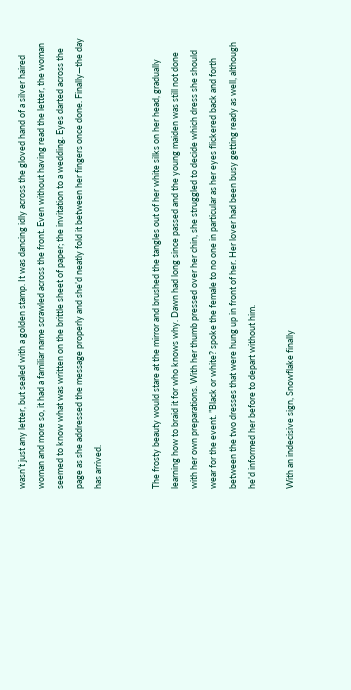wasn’t just any letter, but sealed with a golden stamp. It was dancing idly across the gloved hand of a silver haired woman and more so, it had a familiar name scrawled across the front. Even without having read the letter, the woman seemed to know what was written on the brittle sheet of paper; the invitation to a wedding. Eyes darted across the page as she addressed the message properly and she’d neatly fold it between her fingers once done. Finally—the day has arrived.


The frosty beauty would stare at the mirror and brushed the tangles out of her white silks on her head, gradually learning how to braid it for who knows why. Dawn had long since passed and the young maiden was still not done with her own preparations. With her thumb pressed over her chin, she struggled to decide which dress she should wear for the event. ”Black or white? spoke the female to no one in particular as her eyes flickered back and forth between the two dresses that were hung up in front of her. Her lover had been busy getting ready as well, although he’d informed her before to depart without him.

With an indecisive sign, Snowflake finally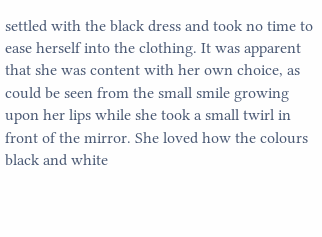settled with the black dress and took no time to ease herself into the clothing. It was apparent that she was content with her own choice, as could be seen from the small smile growing upon her lips while she took a small twirl in front of the mirror. She loved how the colours black and white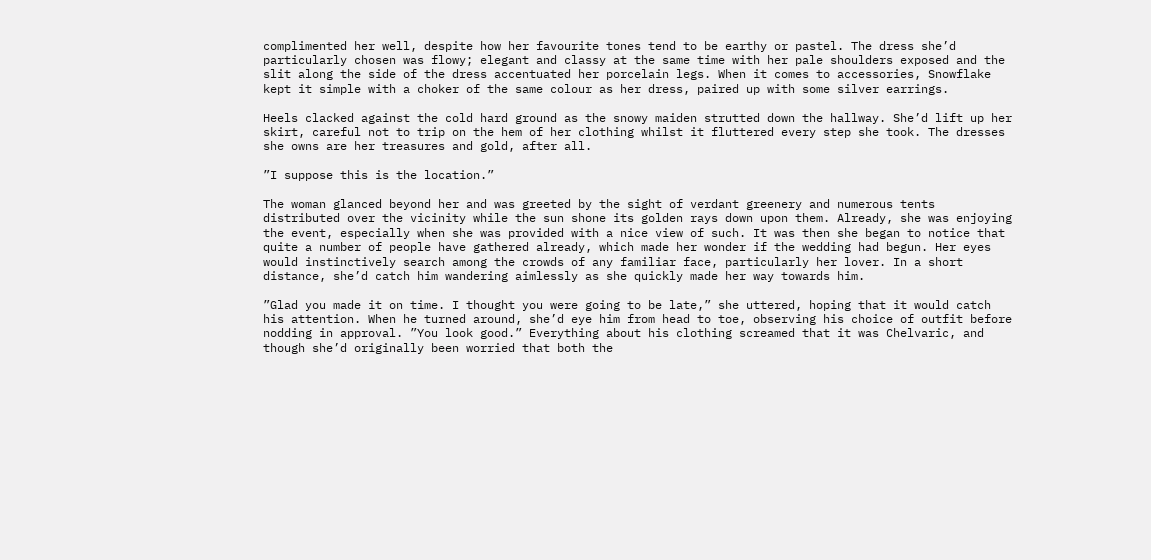complimented her well, despite how her favourite tones tend to be earthy or pastel. The dress she’d particularly chosen was flowy; elegant and classy at the same time with her pale shoulders exposed and the slit along the side of the dress accentuated her porcelain legs. When it comes to accessories, Snowflake kept it simple with a choker of the same colour as her dress, paired up with some silver earrings.

Heels clacked against the cold hard ground as the snowy maiden strutted down the hallway. She’d lift up her skirt, careful not to trip on the hem of her clothing whilst it fluttered every step she took. The dresses she owns are her treasures and gold, after all.

”I suppose this is the location.”

The woman glanced beyond her and was greeted by the sight of verdant greenery and numerous tents distributed over the vicinity while the sun shone its golden rays down upon them. Already, she was enjoying the event, especially when she was provided with a nice view of such. It was then she began to notice that quite a number of people have gathered already, which made her wonder if the wedding had begun. Her eyes would instinctively search among the crowds of any familiar face, particularly her lover. In a short distance, she’d catch him wandering aimlessly as she quickly made her way towards him.

”Glad you made it on time. I thought you were going to be late,” she uttered, hoping that it would catch his attention. When he turned around, she’d eye him from head to toe, observing his choice of outfit before nodding in approval. ”You look good.” Everything about his clothing screamed that it was Chelvaric, and though she’d originally been worried that both the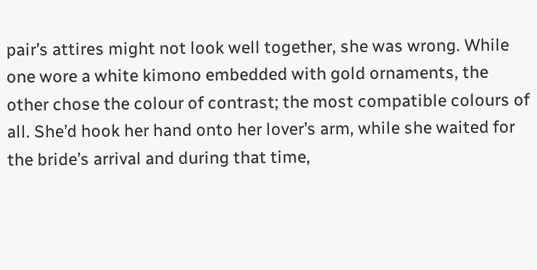pair’s attires might not look well together, she was wrong. While one wore a white kimono embedded with gold ornaments, the other chose the colour of contrast; the most compatible colours of all. She’d hook her hand onto her lover’s arm, while she waited for the bride’s arrival and during that time,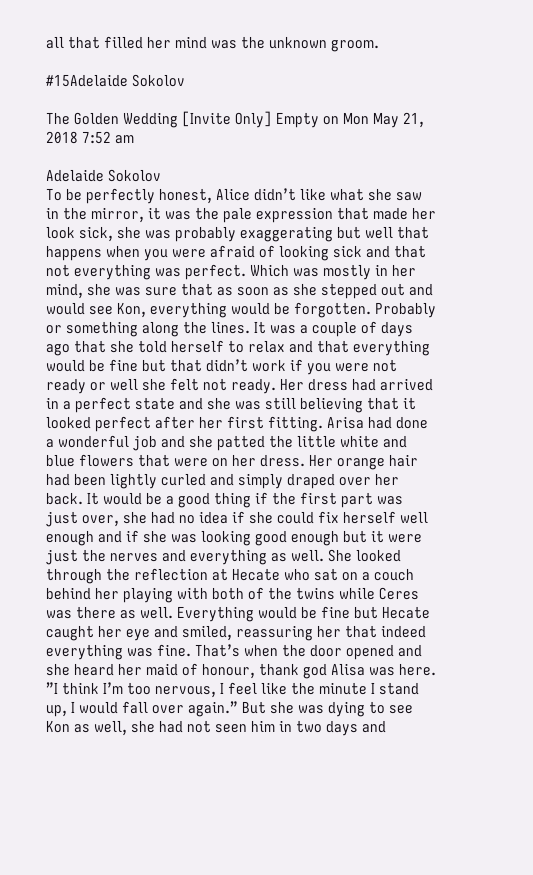all that filled her mind was the unknown groom.

#15Adelaide Sokolov

The Golden Wedding [Invite Only] Empty on Mon May 21, 2018 7:52 am

Adelaide Sokolov
To be perfectly honest, Alice didn’t like what she saw in the mirror, it was the pale expression that made her look sick, she was probably exaggerating but well that happens when you were afraid of looking sick and that not everything was perfect. Which was mostly in her mind, she was sure that as soon as she stepped out and would see Kon, everything would be forgotten. Probably or something along the lines. It was a couple of days ago that she told herself to relax and that everything would be fine but that didn’t work if you were not ready or well she felt not ready. Her dress had arrived in a perfect state and she was still believing that it looked perfect after her first fitting. Arisa had done a wonderful job and she patted the little white and blue flowers that were on her dress. Her orange hair had been lightly curled and simply draped over her back. It would be a good thing if the first part was just over, she had no idea if she could fix herself well enough and if she was looking good enough but it were just the nerves and everything as well. She looked through the reflection at Hecate who sat on a couch behind her playing with both of the twins while Ceres was there as well. Everything would be fine but Hecate caught her eye and smiled, reassuring her that indeed everything was fine. That’s when the door opened and she heard her maid of honour, thank god Alisa was here. ”I think I’m too nervous, I feel like the minute I stand up, I would fall over again.” But she was dying to see Kon as well, she had not seen him in two days and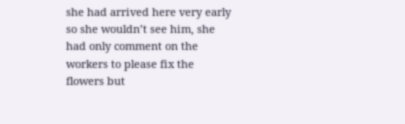she had arrived here very early so she wouldn’t see him, she had only comment on the workers to please fix the flowers but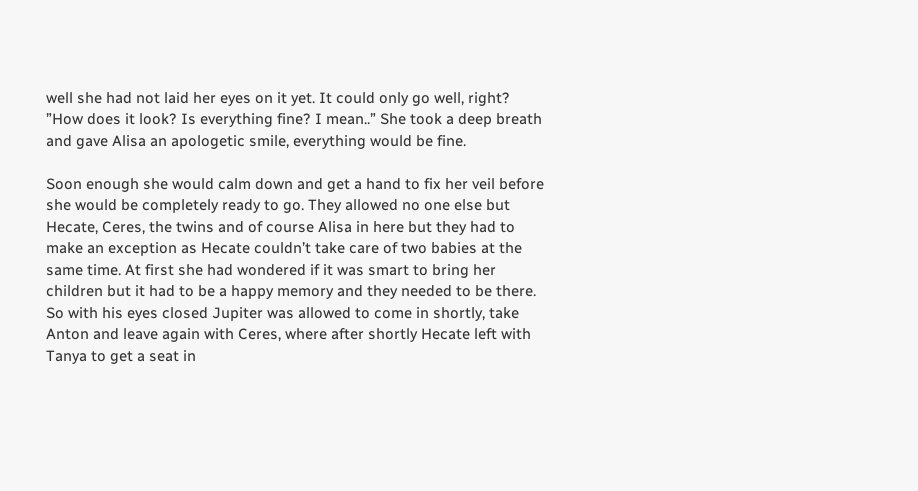well she had not laid her eyes on it yet. It could only go well, right? ”How does it look? Is everything fine? I mean..” She took a deep breath and gave Alisa an apologetic smile, everything would be fine.

Soon enough she would calm down and get a hand to fix her veil before she would be completely ready to go. They allowed no one else but Hecate, Ceres, the twins and of course Alisa in here but they had to make an exception as Hecate couldn’t take care of two babies at the same time. At first she had wondered if it was smart to bring her children but it had to be a happy memory and they needed to be there. So with his eyes closed Jupiter was allowed to come in shortly, take Anton and leave again with Ceres, where after shortly Hecate left with Tanya to get a seat in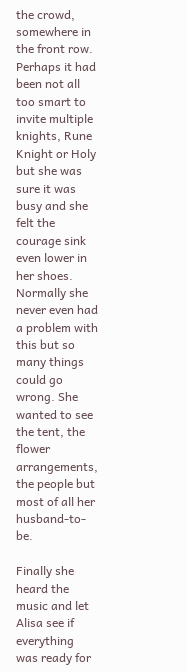the crowd, somewhere in the front row. Perhaps it had been not all too smart to invite multiple knights, Rune Knight or Holy but she was sure it was busy and she felt the courage sink even lower in her shoes. Normally she never even had a problem with this but so many things could go wrong. She wanted to see the tent, the flower arrangements, the people but most of all her husband-to-be.

Finally she heard the music and let Alisa see if everything was ready for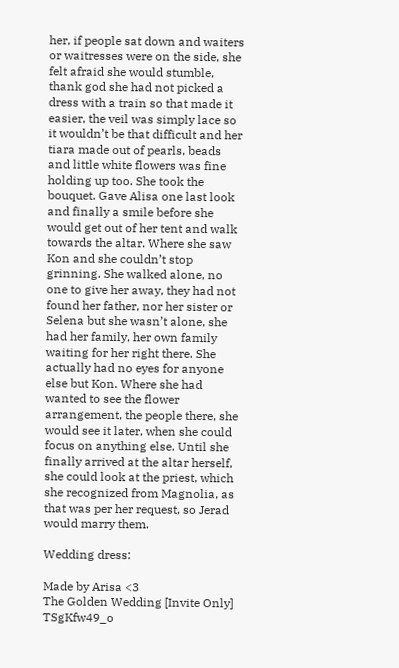her, if people sat down and waiters or waitresses were on the side, she felt afraid she would stumble, thank god she had not picked a dress with a train so that made it easier, the veil was simply lace so it wouldn’t be that difficult and her tiara made out of pearls, beads and little white flowers was fine holding up too. She took the bouquet. Gave Alisa one last look and finally a smile before she would get out of her tent and walk towards the altar. Where she saw Kon and she couldn’t stop grinning. She walked alone, no one to give her away, they had not found her father, nor her sister or Selena but she wasn’t alone, she had her family, her own family waiting for her right there. She actually had no eyes for anyone else but Kon. Where she had wanted to see the flower arrangement, the people there, she would see it later, when she could focus on anything else. Until she finally arrived at the altar herself, she could look at the priest, which she recognized from Magnolia, as that was per her request, so Jerad would marry them.

Wedding dress:

Made by Arisa <3
The Golden Wedding [Invite Only] TSgKfw49_o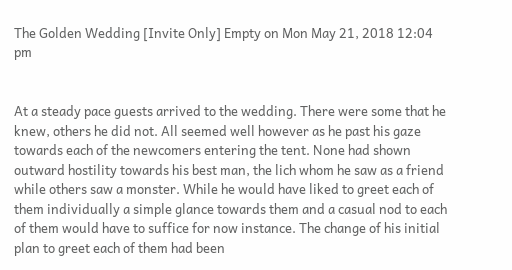The Golden Wedding [Invite Only] Empty on Mon May 21, 2018 12:04 pm


At a steady pace guests arrived to the wedding. There were some that he knew, others he did not. All seemed well however as he past his gaze towards each of the newcomers entering the tent. None had shown outward hostility towards his best man, the lich whom he saw as a friend while others saw a monster. While he would have liked to greet each of them individually a simple glance towards them and a casual nod to each of them would have to suffice for now instance. The change of his initial plan to greet each of them had been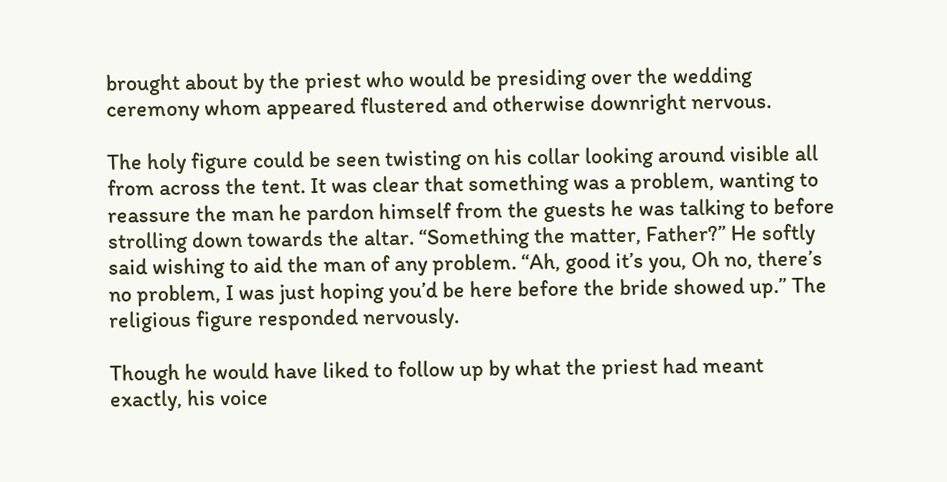brought about by the priest who would be presiding over the wedding ceremony whom appeared flustered and otherwise downright nervous.

The holy figure could be seen twisting on his collar looking around visible all from across the tent. It was clear that something was a problem, wanting to reassure the man he pardon himself from the guests he was talking to before strolling down towards the altar. “Something the matter, Father?” He softly said wishing to aid the man of any problem. “Ah, good it’s you, Oh no, there’s no problem, I was just hoping you’d be here before the bride showed up.” The religious figure responded nervously.

Though he would have liked to follow up by what the priest had meant exactly, his voice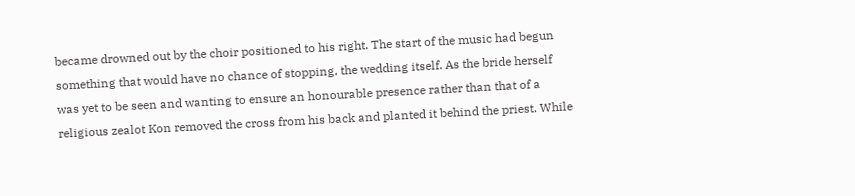became drowned out by the choir positioned to his right. The start of the music had begun something that would have no chance of stopping, the wedding itself. As the bride herself was yet to be seen and wanting to ensure an honourable presence rather than that of a religious zealot Kon removed the cross from his back and planted it behind the priest. While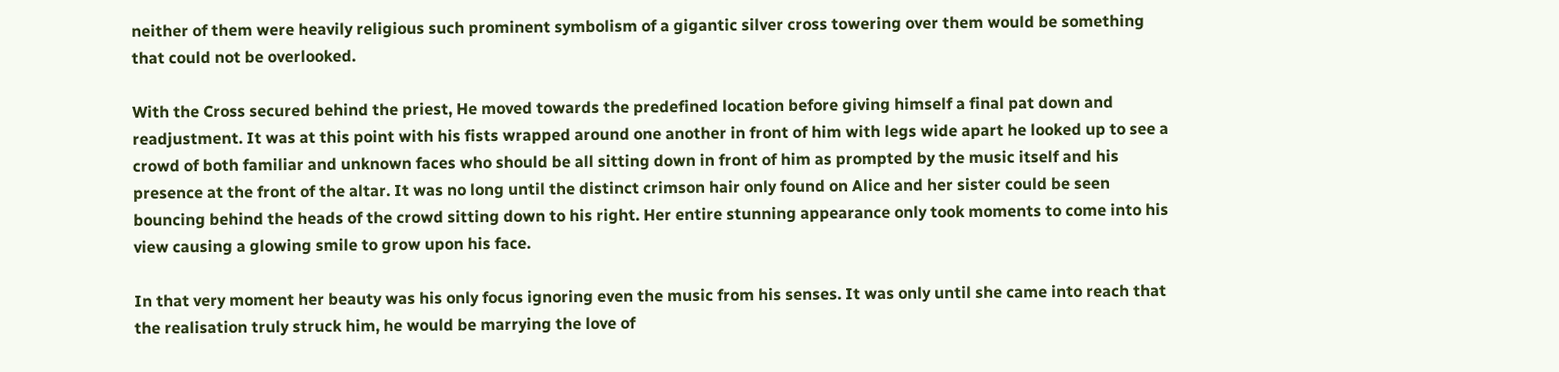neither of them were heavily religious such prominent symbolism of a gigantic silver cross towering over them would be something that could not be overlooked.

With the Cross secured behind the priest, He moved towards the predefined location before giving himself a final pat down and readjustment. It was at this point with his fists wrapped around one another in front of him with legs wide apart he looked up to see a crowd of both familiar and unknown faces who should be all sitting down in front of him as prompted by the music itself and his presence at the front of the altar. It was no long until the distinct crimson hair only found on Alice and her sister could be seen bouncing behind the heads of the crowd sitting down to his right. Her entire stunning appearance only took moments to come into his view causing a glowing smile to grow upon his face.

In that very moment her beauty was his only focus ignoring even the music from his senses. It was only until she came into reach that the realisation truly struck him, he would be marrying the love of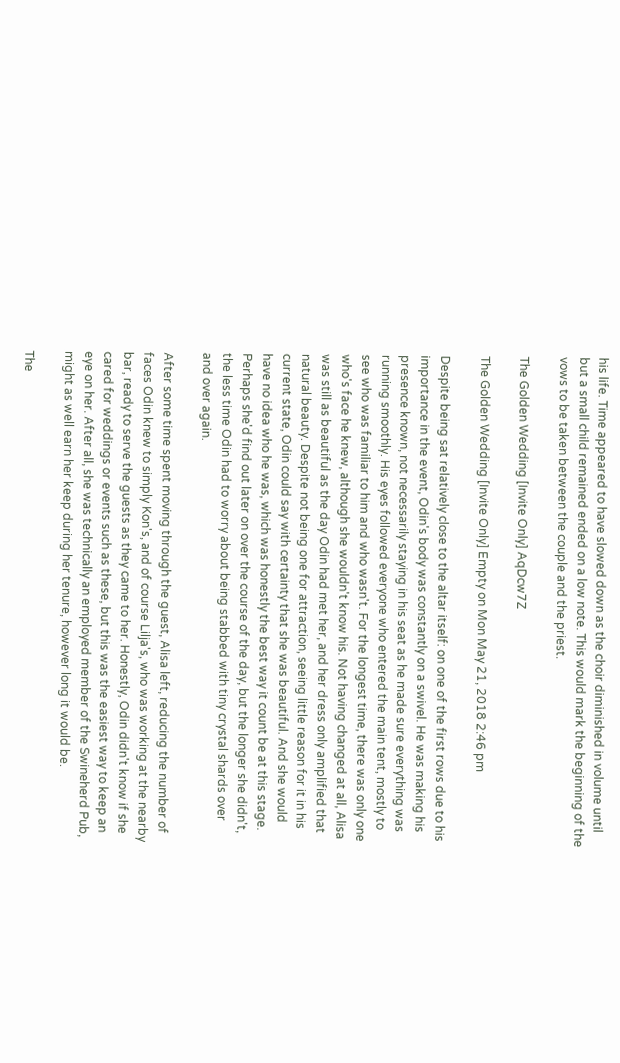his life. Time appeared to have slowed down as the choir diminished in volume until but a small child remained ended on a low note. This would mark the beginning of the vows to be taken between the couple and the priest.

The Golden Wedding [Invite Only] AqDcw7Z

The Golden Wedding [Invite Only] Empty on Mon May 21, 2018 2:46 pm

Despite being sat relatively close to the altar itself: on one of the first rows due to his importance in the event, Odin's body was constantly on a swivel. He was making his presence known, not necessarily staying in his seat as he made sure everything was running smoothly. His eyes followed everyone who entered the main tent, mostly to see who was familiar to him and who wasn't. For the longest time, there was only one who's face he knew, although she wouldn't know his. Not having changed at all, Alisa was still as beautiful as the day Odin had met her, and her dress only amplified that natural beauty. Despite not being one for attraction, seeing little reason for it in his current state, Odin could say with certainty that she was beautiful. And she would have no idea who he was, which was honestly the best way it count be at this stage. Perhaps she'd find out later on over the course of the day, but the longer she didn't, the less time Odin had to worry about being stabbed with tiny crystal shards over and over again.

After some time spent moving through the guest, Alisa left, reducing the number of faces Odin knew to simply Kon's, and of course Lilja's, who was working at the nearby bar, ready to serve the guests as they came to her. Honestly, Odin didn't know if she cared for weddings or events such as these, but this was the easiest way to keep an eye on her. After all, she was technically an employed member of the Swineherd Pub, might as well earn her keep during her tenure, however long it would be.

The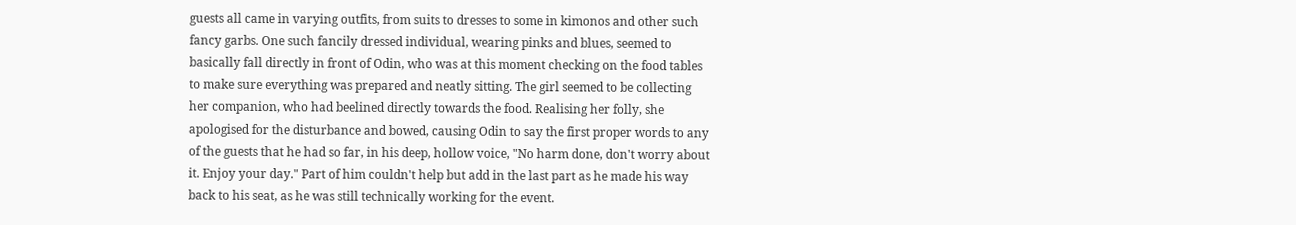guests all came in varying outfits, from suits to dresses to some in kimonos and other such fancy garbs. One such fancily dressed individual, wearing pinks and blues, seemed to basically fall directly in front of Odin, who was at this moment checking on the food tables to make sure everything was prepared and neatly sitting. The girl seemed to be collecting her companion, who had beelined directly towards the food. Realising her folly, she apologised for the disturbance and bowed, causing Odin to say the first proper words to any of the guests that he had so far, in his deep, hollow voice, "No harm done, don't worry about it. Enjoy your day." Part of him couldn't help but add in the last part as he made his way back to his seat, as he was still technically working for the event.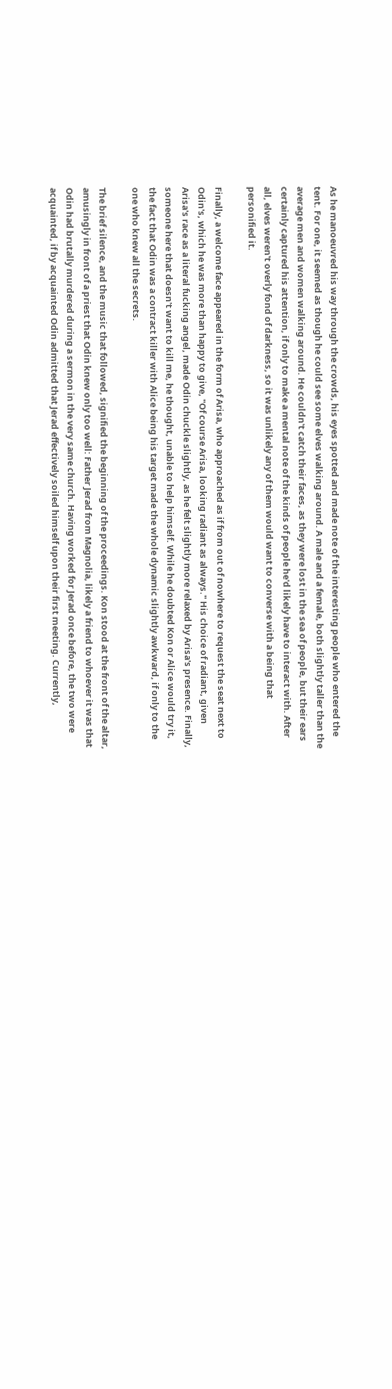As he manoeuvred his way through the crowds, his eyes spotted and made note of the interesting people who entered the tent. For one, it seemed as though he could see some elves walking around. A male and a female, both slightly taller than the average men and women walking around. He couldn't catch their faces, as they were lost in the sea of people, but their ears certainly captured his attention, if only to make a mental note of the kinds of people he'd likely have to interact with. After all, elves weren't overly fond of darkness, so it was unlikely any of them would want to converse with a being that personified it.

Finally, a welcome face appeared in the form of Arisa, who approached as if from out of nowhere to request the seat next to Odin's, which he was more than happy to give, "Of course Arisa, looking radiant as always." His choice of radiant, given Arisa's race as a literal fucking angel, made Odin chuckle slightly, as he felt slightly more relaxed by Arisa's presence. Finally, someone here that doesn't want to kill me, he thought, unable to help himself. While he doubted Kon or Alice would try it, the fact that Odin was a contract killer with Alice being his target made the whole dynamic slightly awkward, if only to the one who knew all the secrets.

The brief silence, and the music that followed, signified the beginning of the proceedings. Kon stood at the front of the altar, amusingly in front of a priest that Odin knew only too well: Father Jerad from Magnolia, likely a friend to whoever it was that Odin had brutally murdered during a sermon in the very same church. Having worked for Jerad once before, the two were acquainted, if by acquainted Odin admitted that Jerad effectively soiled himself upon their first meeting. Currently,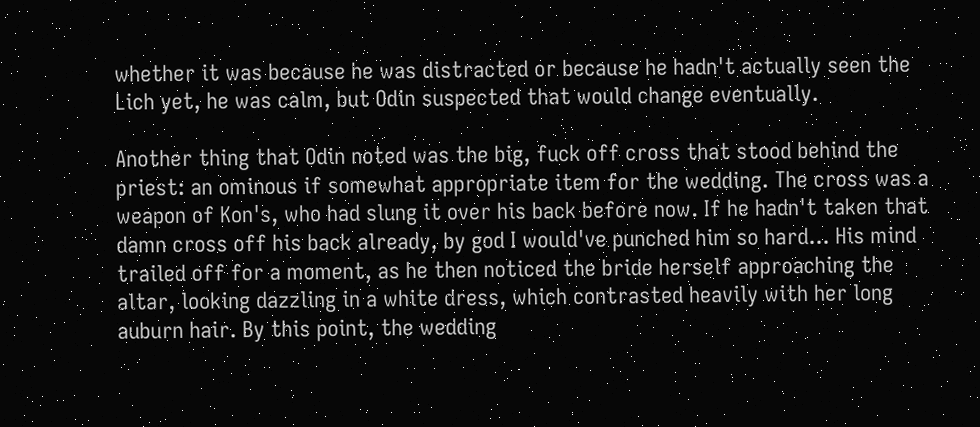whether it was because he was distracted or because he hadn't actually seen the Lich yet, he was calm, but Odin suspected that would change eventually.

Another thing that Odin noted was the big, fuck off cross that stood behind the priest: an ominous if somewhat appropriate item for the wedding. The cross was a weapon of Kon's, who had slung it over his back before now. If he hadn't taken that damn cross off his back already, by god I would've punched him so hard... His mind trailed off for a moment, as he then noticed the bride herself approaching the altar, looking dazzling in a white dress, which contrasted heavily with her long auburn hair. By this point, the wedding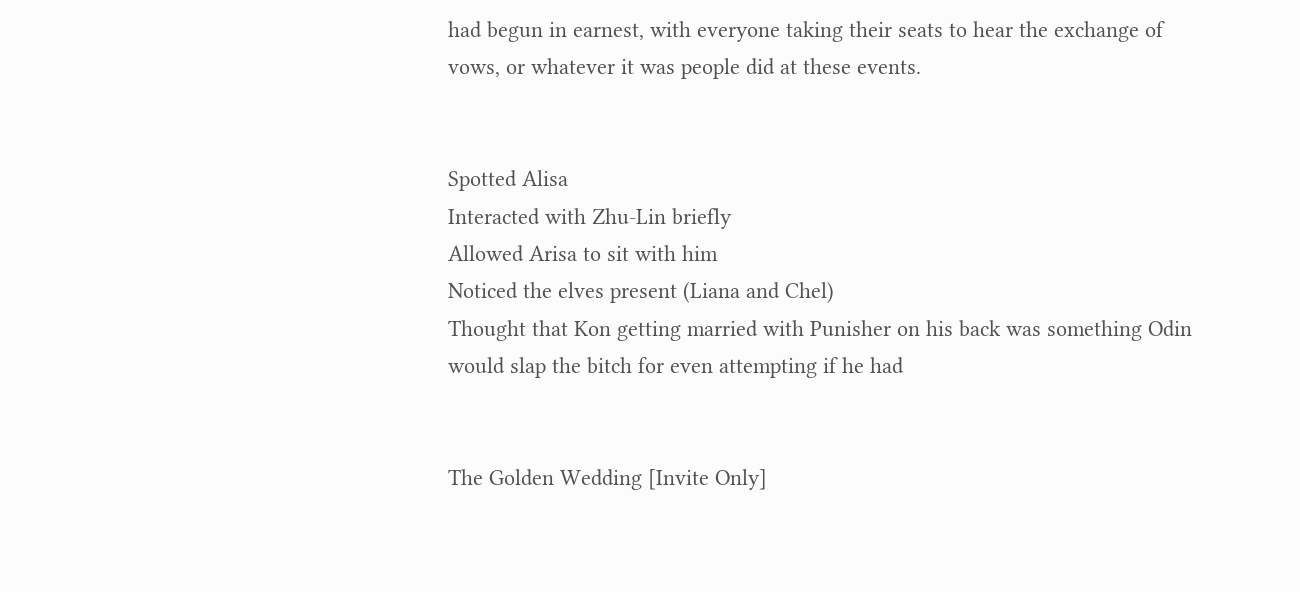had begun in earnest, with everyone taking their seats to hear the exchange of vows, or whatever it was people did at these events.


Spotted Alisa
Interacted with Zhu-Lin briefly
Allowed Arisa to sit with him
Noticed the elves present (Liana and Chel)
Thought that Kon getting married with Punisher on his back was something Odin would slap the bitch for even attempting if he had


The Golden Wedding [Invite Only]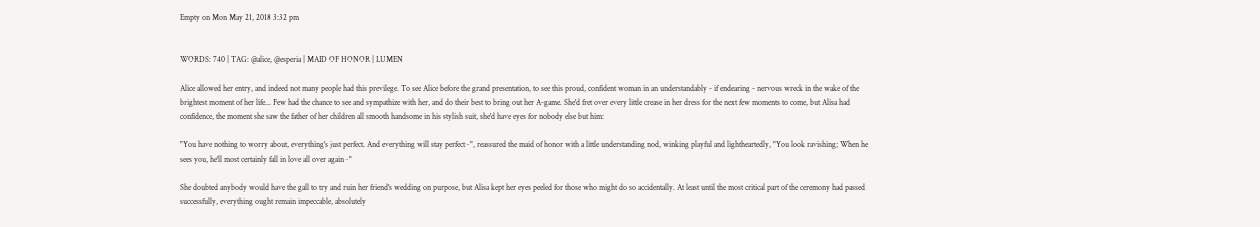Empty on Mon May 21, 2018 3:32 pm


WORDS: 740 | TAG: @alice, @esperia | MAID OF HONOR | LUMEN

Alice allowed her entry, and indeed not many people had this previlege. To see Alice before the grand presentation, to see this proud, confident woman in an understandably - if endearing - nervous wreck in the wake of the brightest moment of her life... Few had the chance to see and sympathize with her, and do their best to bring out her A-game. She'd fret over every little crease in her dress for the next few moments to come, but Alisa had confidence, the moment she saw the father of her children all smooth handsome in his stylish suit, she'd have eyes for nobody else but him:

"You have nothing to worry about, everything's just perfect. And everything will stay perfect~", reassured the maid of honor with a little understanding nod, winking playful and lightheartedly, "You look ravishing; When he sees you, he'll most certainly fall in love all over again~"

She doubted anybody would have the gall to try and ruin her friend's wedding on purpose, but Alisa kept her eyes peeled for those who might do so accidentally. At least until the most critical part of the ceremony had passed successfully, everything ought remain impeccable, absolutely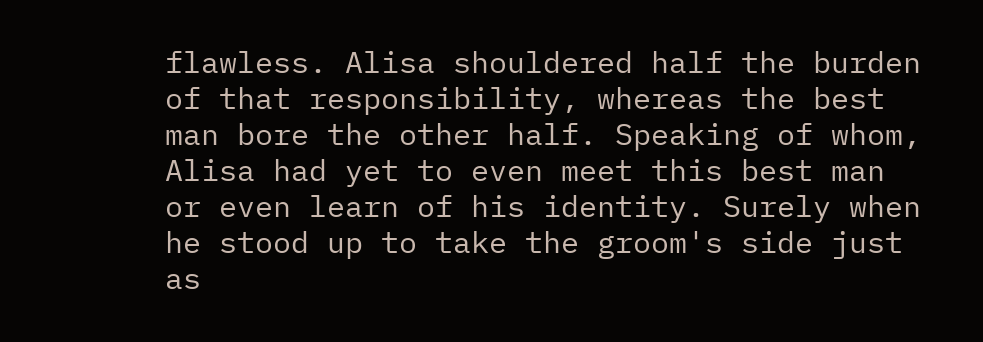flawless. Alisa shouldered half the burden of that responsibility, whereas the best man bore the other half. Speaking of whom, Alisa had yet to even meet this best man or even learn of his identity. Surely when he stood up to take the groom's side just as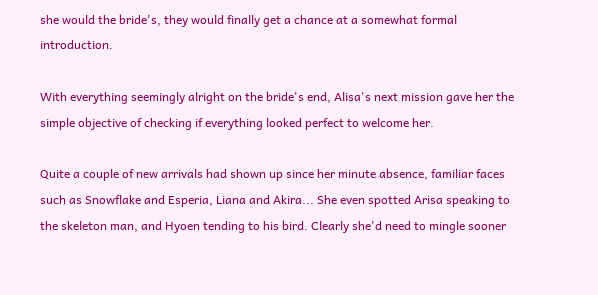she would the bride's, they would finally get a chance at a somewhat formal introduction.

With everything seemingly alright on the bride's end, Alisa's next mission gave her the simple objective of checking if everything looked perfect to welcome her.

Quite a couple of new arrivals had shown up since her minute absence, familiar faces such as Snowflake and Esperia, Liana and Akira... She even spotted Arisa speaking to the skeleton man, and Hyoen tending to his bird. Clearly she'd need to mingle sooner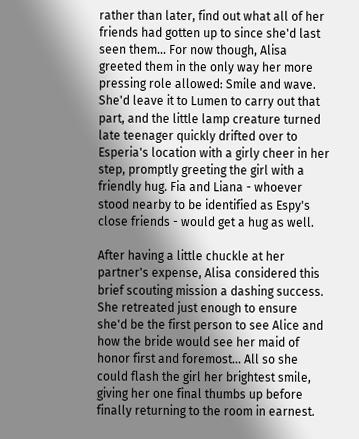rather than later, find out what all of her friends had gotten up to since she'd last seen them... For now though, Alisa greeted them in the only way her more pressing role allowed: Smile and wave. She'd leave it to Lumen to carry out that part, and the little lamp creature turned late teenager quickly drifted over to Esperia's location with a girly cheer in her step, promptly greeting the girl with a friendly hug. Fia and Liana - whoever stood nearby to be identified as Espy's close friends - would get a hug as well.

After having a little chuckle at her partner's expense, Alisa considered this brief scouting mission a dashing success. She retreated just enough to ensure she'd be the first person to see Alice and how the bride would see her maid of honor first and foremost... All so she could flash the girl her brightest smile, giving her one final thumbs up before finally returning to the room in earnest.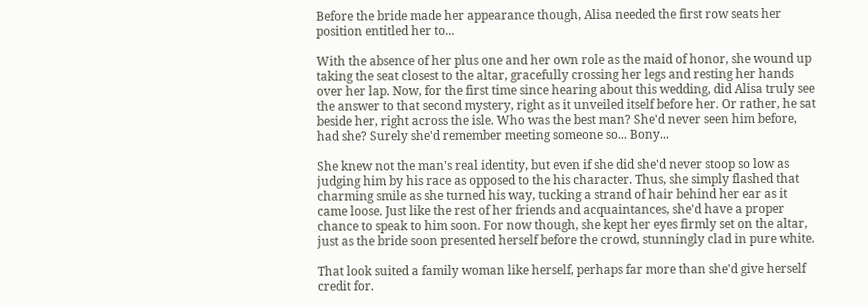Before the bride made her appearance though, Alisa needed the first row seats her position entitled her to...

With the absence of her plus one and her own role as the maid of honor, she wound up taking the seat closest to the altar, gracefully crossing her legs and resting her hands over her lap. Now, for the first time since hearing about this wedding, did Alisa truly see the answer to that second mystery, right as it unveiled itself before her. Or rather, he sat beside her, right across the isle. Who was the best man? She'd never seen him before, had she? Surely she'd remember meeting someone so... Bony...

She knew not the man's real identity, but even if she did she'd never stoop so low as judging him by his race as opposed to the his character. Thus, she simply flashed that charming smile as she turned his way, tucking a strand of hair behind her ear as it came loose. Just like the rest of her friends and acquaintances, she'd have a proper chance to speak to him soon. For now though, she kept her eyes firmly set on the altar, just as the bride soon presented herself before the crowd, stunningly clad in pure white.

That look suited a family woman like herself, perhaps far more than she'd give herself credit for.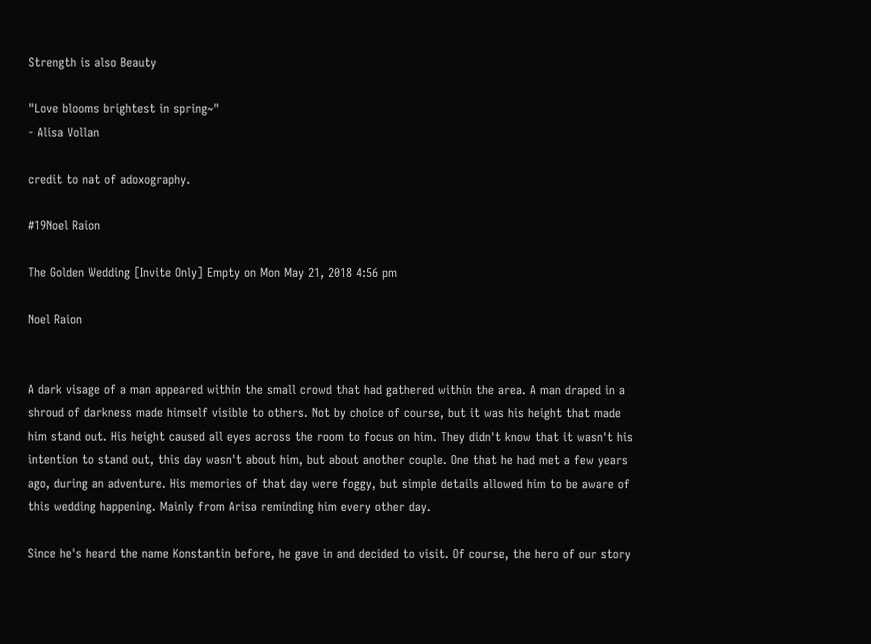Strength is also Beauty

"Love blooms brightest in spring~"
- Alisa Vollan

credit to nat of adoxography.

#19Noel Raion

The Golden Wedding [Invite Only] Empty on Mon May 21, 2018 4:56 pm

Noel Raion


A dark visage of a man appeared within the small crowd that had gathered within the area. A man draped in a shroud of darkness made himself visible to others. Not by choice of course, but it was his height that made him stand out. His height caused all eyes across the room to focus on him. They didn't know that it wasn't his intention to stand out, this day wasn't about him, but about another couple. One that he had met a few years ago, during an adventure. His memories of that day were foggy, but simple details allowed him to be aware of this wedding happening. Mainly from Arisa reminding him every other day.

Since he's heard the name Konstantin before, he gave in and decided to visit. Of course, the hero of our story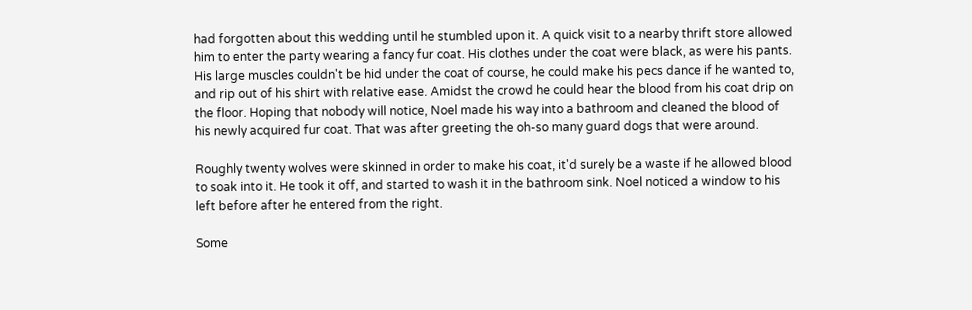had forgotten about this wedding until he stumbled upon it. A quick visit to a nearby thrift store allowed him to enter the party wearing a fancy fur coat. His clothes under the coat were black, as were his pants. His large muscles couldn't be hid under the coat of course, he could make his pecs dance if he wanted to, and rip out of his shirt with relative ease. Amidst the crowd he could hear the blood from his coat drip on the floor. Hoping that nobody will notice, Noel made his way into a bathroom and cleaned the blood of his newly acquired fur coat. That was after greeting the oh-so many guard dogs that were around.

Roughly twenty wolves were skinned in order to make his coat, it'd surely be a waste if he allowed blood to soak into it. He took it off, and started to wash it in the bathroom sink. Noel noticed a window to his left before after he entered from the right.

Some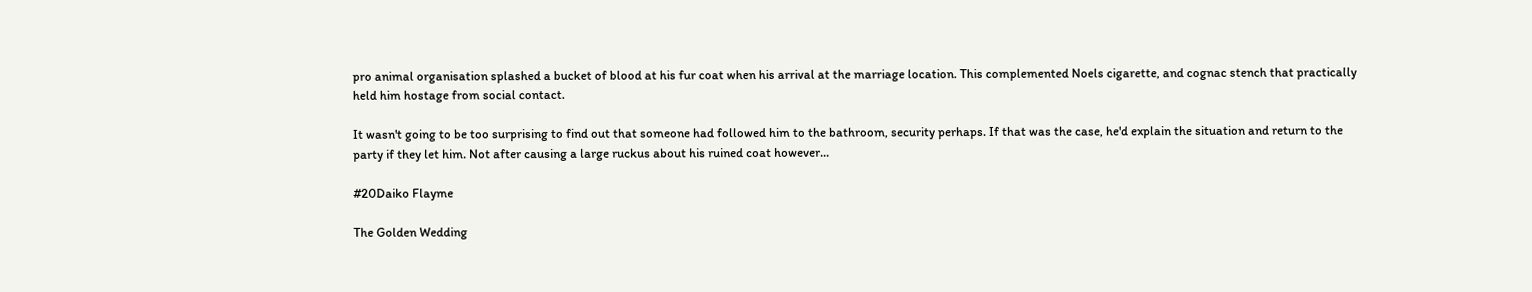pro animal organisation splashed a bucket of blood at his fur coat when his arrival at the marriage location. This complemented Noels cigarette, and cognac stench that practically held him hostage from social contact.

It wasn't going to be too surprising to find out that someone had followed him to the bathroom, security perhaps. If that was the case, he'd explain the situation and return to the party if they let him. Not after causing a large ruckus about his ruined coat however...

#20Daiko Flayme

The Golden Wedding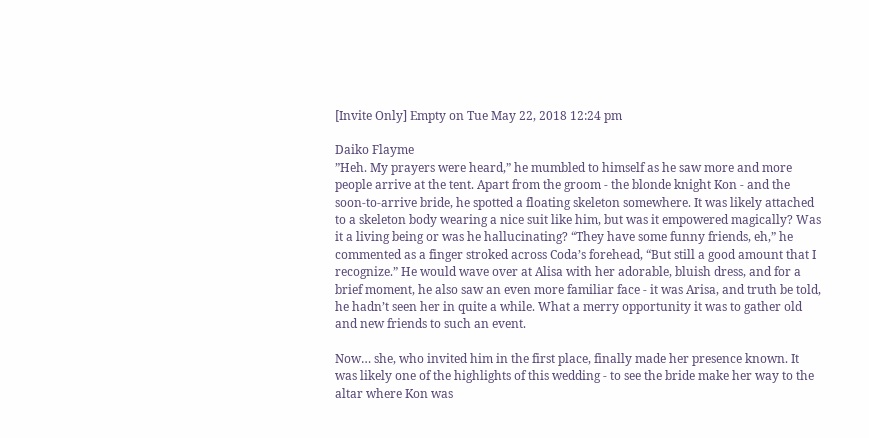[Invite Only] Empty on Tue May 22, 2018 12:24 pm

Daiko Flayme
”Heh. My prayers were heard,” he mumbled to himself as he saw more and more people arrive at the tent. Apart from the groom - the blonde knight Kon - and the soon-to-arrive bride, he spotted a floating skeleton somewhere. It was likely attached to a skeleton body wearing a nice suit like him, but was it empowered magically? Was it a living being or was he hallucinating? “They have some funny friends, eh,” he commented as a finger stroked across Coda’s forehead, “But still a good amount that I recognize.” He would wave over at Alisa with her adorable, bluish dress, and for a brief moment, he also saw an even more familiar face - it was Arisa, and truth be told, he hadn’t seen her in quite a while. What a merry opportunity it was to gather old and new friends to such an event.

Now… she, who invited him in the first place, finally made her presence known. It was likely one of the highlights of this wedding - to see the bride make her way to the altar where Kon was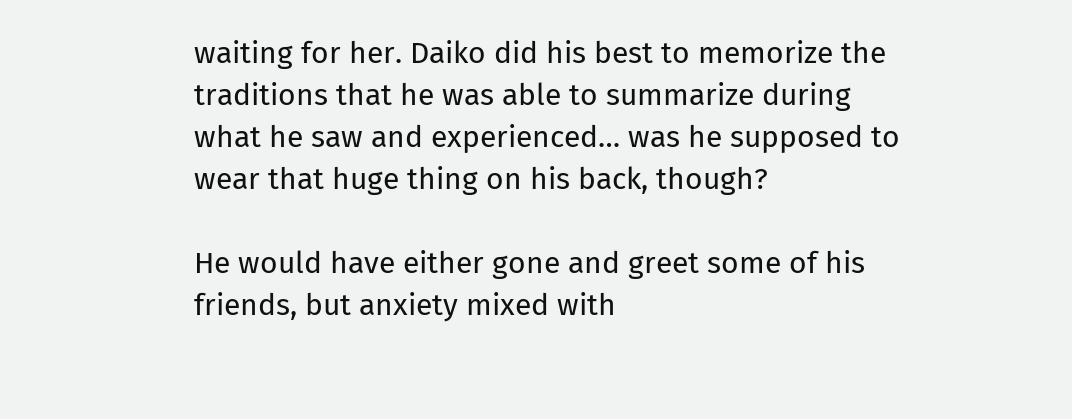waiting for her. Daiko did his best to memorize the traditions that he was able to summarize during what he saw and experienced… was he supposed to wear that huge thing on his back, though?

He would have either gone and greet some of his friends, but anxiety mixed with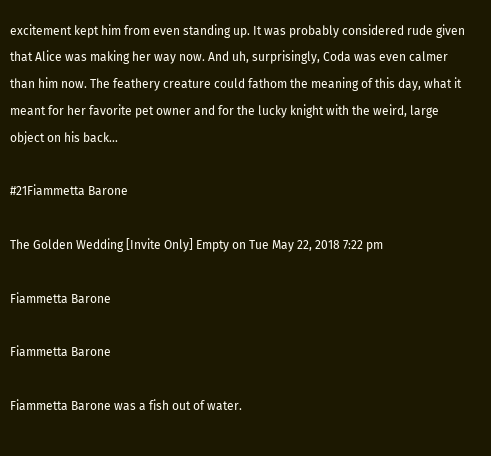excitement kept him from even standing up. It was probably considered rude given that Alice was making her way now. And uh, surprisingly, Coda was even calmer than him now. The feathery creature could fathom the meaning of this day, what it meant for her favorite pet owner and for the lucky knight with the weird, large object on his back…

#21Fiammetta Barone

The Golden Wedding [Invite Only] Empty on Tue May 22, 2018 7:22 pm

Fiammetta Barone

Fiammetta Barone

Fiammetta Barone was a fish out of water.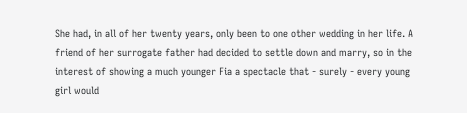She had, in all of her twenty years, only been to one other wedding in her life. A friend of her surrogate father had decided to settle down and marry, so in the interest of showing a much younger Fia a spectacle that - surely - every young girl would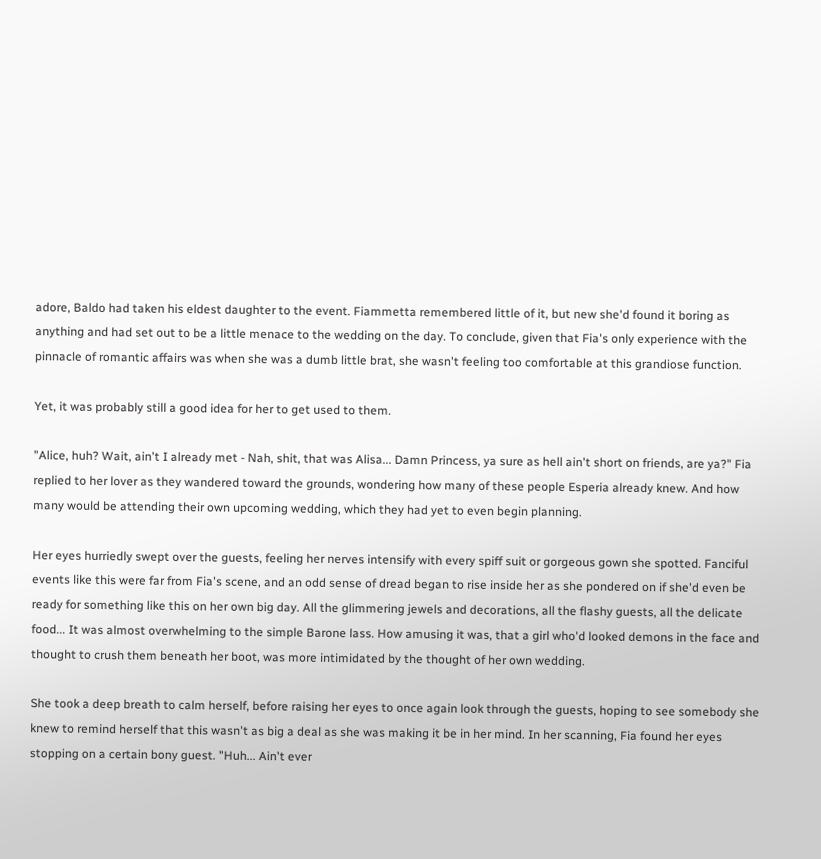adore, Baldo had taken his eldest daughter to the event. Fiammetta remembered little of it, but new she'd found it boring as anything and had set out to be a little menace to the wedding on the day. To conclude, given that Fia's only experience with the pinnacle of romantic affairs was when she was a dumb little brat, she wasn't feeling too comfortable at this grandiose function.

Yet, it was probably still a good idea for her to get used to them.

"Alice, huh? Wait, ain't I already met - Nah, shit, that was Alisa... Damn Princess, ya sure as hell ain't short on friends, are ya?" Fia replied to her lover as they wandered toward the grounds, wondering how many of these people Esperia already knew. And how many would be attending their own upcoming wedding, which they had yet to even begin planning.

Her eyes hurriedly swept over the guests, feeling her nerves intensify with every spiff suit or gorgeous gown she spotted. Fanciful events like this were far from Fia's scene, and an odd sense of dread began to rise inside her as she pondered on if she'd even be ready for something like this on her own big day. All the glimmering jewels and decorations, all the flashy guests, all the delicate food... It was almost overwhelming to the simple Barone lass. How amusing it was, that a girl who'd looked demons in the face and thought to crush them beneath her boot, was more intimidated by the thought of her own wedding.

She took a deep breath to calm herself, before raising her eyes to once again look through the guests, hoping to see somebody she knew to remind herself that this wasn't as big a deal as she was making it be in her mind. In her scanning, Fia found her eyes stopping on a certain bony guest. "Huh... Ain't ever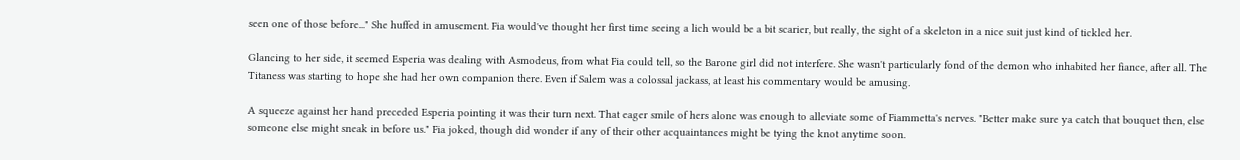seen one of those before..." She huffed in amusement. Fia would've thought her first time seeing a lich would be a bit scarier, but really, the sight of a skeleton in a nice suit just kind of tickled her.

Glancing to her side, it seemed Esperia was dealing with Asmodeus, from what Fia could tell, so the Barone girl did not interfere. She wasn't particularly fond of the demon who inhabited her fiance, after all. The Titaness was starting to hope she had her own companion there. Even if Salem was a colossal jackass, at least his commentary would be amusing.

A squeeze against her hand preceded Esperia pointing it was their turn next. That eager smile of hers alone was enough to alleviate some of Fiammetta's nerves. "Better make sure ya catch that bouquet then, else someone else might sneak in before us." Fia joked, though did wonder if any of their other acquaintances might be tying the knot anytime soon.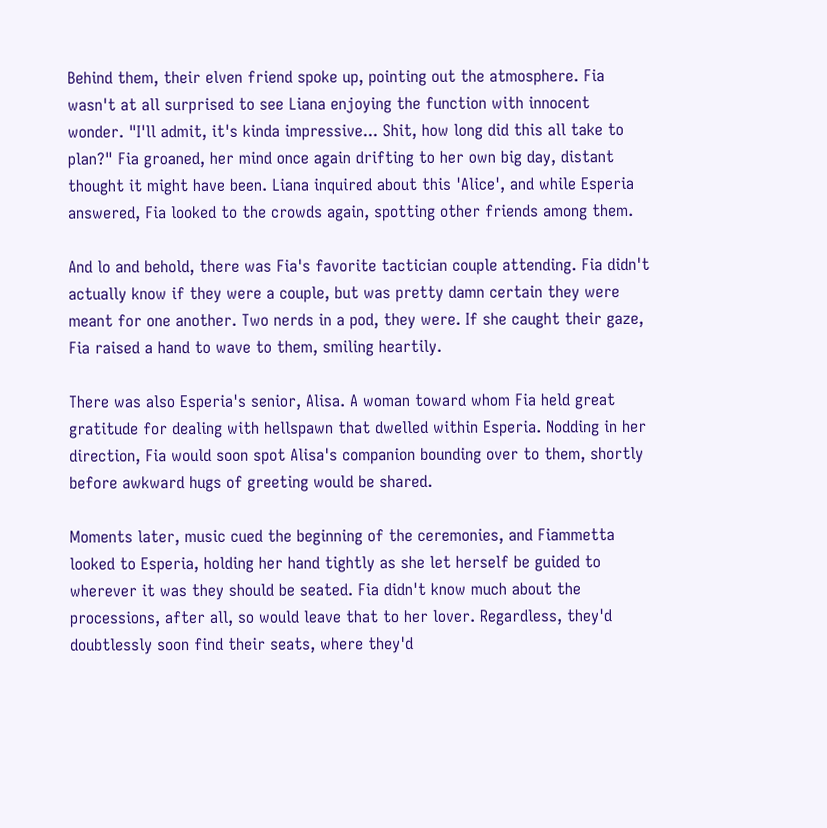Behind them, their elven friend spoke up, pointing out the atmosphere. Fia wasn't at all surprised to see Liana enjoying the function with innocent wonder. "I'll admit, it's kinda impressive... Shit, how long did this all take to plan?" Fia groaned, her mind once again drifting to her own big day, distant thought it might have been. Liana inquired about this 'Alice', and while Esperia answered, Fia looked to the crowds again, spotting other friends among them.

And lo and behold, there was Fia's favorite tactician couple attending. Fia didn't actually know if they were a couple, but was pretty damn certain they were meant for one another. Two nerds in a pod, they were. If she caught their gaze, Fia raised a hand to wave to them, smiling heartily.

There was also Esperia's senior, Alisa. A woman toward whom Fia held great gratitude for dealing with hellspawn that dwelled within Esperia. Nodding in her direction, Fia would soon spot Alisa's companion bounding over to them, shortly before awkward hugs of greeting would be shared.

Moments later, music cued the beginning of the ceremonies, and Fiammetta looked to Esperia, holding her hand tightly as she let herself be guided to wherever it was they should be seated. Fia didn't know much about the processions, after all, so would leave that to her lover. Regardless, they'd doubtlessly soon find their seats, where they'd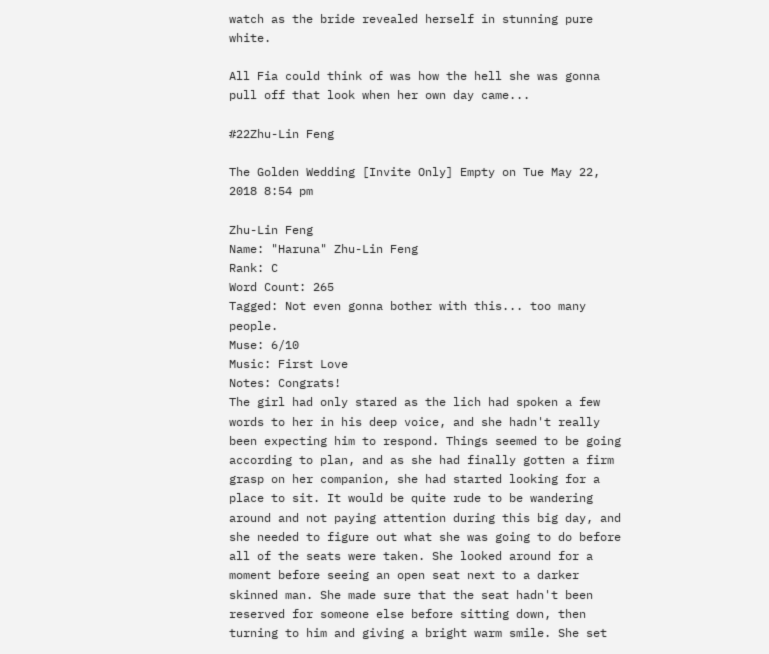watch as the bride revealed herself in stunning pure white.

All Fia could think of was how the hell she was gonna pull off that look when her own day came...

#22Zhu-Lin Feng

The Golden Wedding [Invite Only] Empty on Tue May 22, 2018 8:54 pm

Zhu-Lin Feng
Name: "Haruna" Zhu-Lin Feng
Rank: C
Word Count: 265
Tagged: Not even gonna bother with this... too many people.
Muse: 6/10
Music: First Love
Notes: Congrats!
The girl had only stared as the lich had spoken a few words to her in his deep voice, and she hadn't really been expecting him to respond. Things seemed to be going according to plan, and as she had finally gotten a firm grasp on her companion, she had started looking for a place to sit. It would be quite rude to be wandering around and not paying attention during this big day, and she needed to figure out what she was going to do before all of the seats were taken. She looked around for a moment before seeing an open seat next to a darker skinned man. She made sure that the seat hadn't been reserved for someone else before sitting down, then turning to him and giving a bright warm smile. She set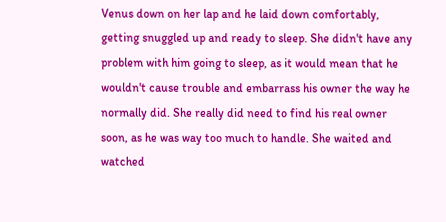Venus down on her lap and he laid down comfortably, getting snuggled up and ready to sleep. She didn't have any problem with him going to sleep, as it would mean that he wouldn't cause trouble and embarrass his owner the way he normally did. She really did need to find his real owner soon, as he was way too much to handle. She waited and watched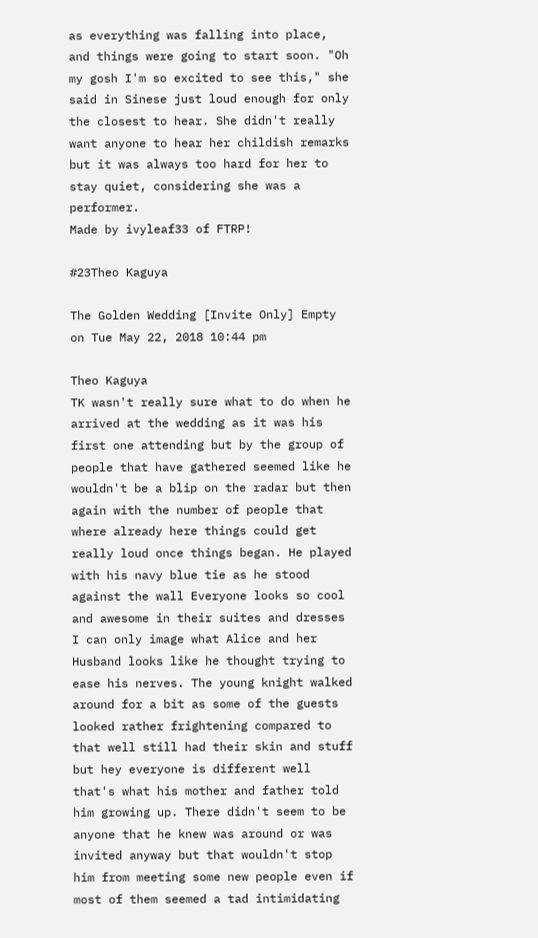as everything was falling into place, and things were going to start soon. "Oh my gosh I'm so excited to see this," she said in Sinese just loud enough for only the closest to hear. She didn't really want anyone to hear her childish remarks but it was always too hard for her to stay quiet, considering she was a performer.
Made by ivyleaf33 of FTRP!

#23Theo Kaguya

The Golden Wedding [Invite Only] Empty on Tue May 22, 2018 10:44 pm

Theo Kaguya
TK wasn't really sure what to do when he arrived at the wedding as it was his first one attending but by the group of people that have gathered seemed like he wouldn't be a blip on the radar but then again with the number of people that where already here things could get really loud once things began. He played with his navy blue tie as he stood against the wall Everyone looks so cool and awesome in their suites and dresses I can only image what Alice and her Husband looks like he thought trying to ease his nerves. The young knight walked around for a bit as some of the guests looked rather frightening compared to that well still had their skin and stuff but hey everyone is different well that's what his mother and father told him growing up. There didn't seem to be anyone that he knew was around or was invited anyway but that wouldn't stop him from meeting some new people even if most of them seemed a tad intimidating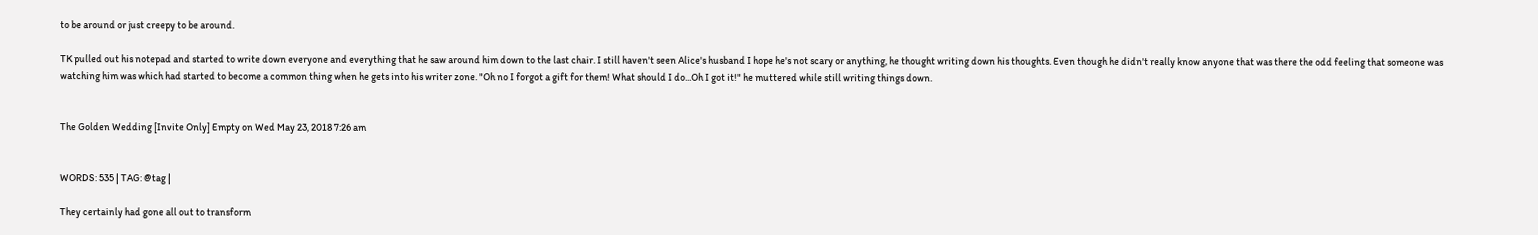to be around or just creepy to be around.

TK pulled out his notepad and started to write down everyone and everything that he saw around him down to the last chair. I still haven't seen Alice's husband I hope he's not scary or anything, he thought writing down his thoughts. Even though he didn't really know anyone that was there the odd feeling that someone was watching him was which had started to become a common thing when he gets into his writer zone. "Oh no I forgot a gift for them! What should I do...Oh I got it!" he muttered while still writing things down.


The Golden Wedding [Invite Only] Empty on Wed May 23, 2018 7:26 am


WORDS: 535 | TAG: @tag |

They certainly had gone all out to transform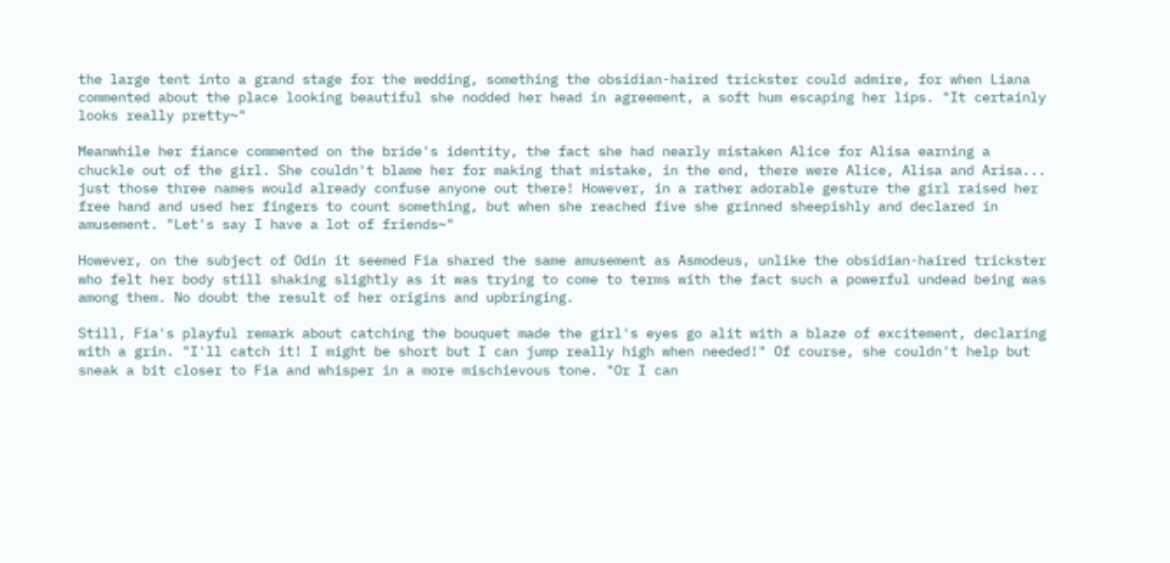the large tent into a grand stage for the wedding, something the obsidian-haired trickster could admire, for when Liana commented about the place looking beautiful she nodded her head in agreement, a soft hum escaping her lips. "It certainly looks really pretty~"

Meanwhile her fiance commented on the bride's identity, the fact she had nearly mistaken Alice for Alisa earning a chuckle out of the girl. She couldn't blame her for making that mistake, in the end, there were Alice, Alisa and Arisa... just those three names would already confuse anyone out there! However, in a rather adorable gesture the girl raised her free hand and used her fingers to count something, but when she reached five she grinned sheepishly and declared in amusement. "Let's say I have a lot of friends~"

However, on the subject of Odin it seemed Fia shared the same amusement as Asmodeus, unlike the obsidian-haired trickster who felt her body still shaking slightly as it was trying to come to terms with the fact such a powerful undead being was among them. No doubt the result of her origins and upbringing.

Still, Fia's playful remark about catching the bouquet made the girl's eyes go alit with a blaze of excitement, declaring with a grin. "I'll catch it! I might be short but I can jump really high when needed!" Of course, she couldn't help but sneak a bit closer to Fia and whisper in a more mischievous tone. "Or I can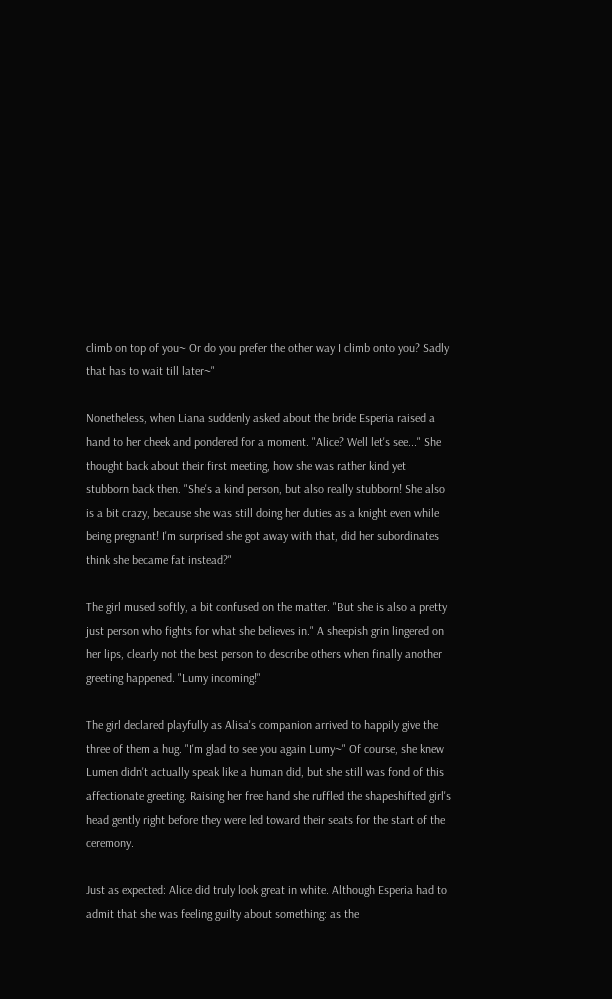climb on top of you~ Or do you prefer the other way I climb onto you? Sadly that has to wait till later~"

Nonetheless, when Liana suddenly asked about the bride Esperia raised a hand to her cheek and pondered for a moment. "Alice? Well let's see..." She thought back about their first meeting, how she was rather kind yet stubborn back then. "She's a kind person, but also really stubborn! She also is a bit crazy, because she was still doing her duties as a knight even while being pregnant! I'm surprised she got away with that, did her subordinates think she became fat instead?"

The girl mused softly, a bit confused on the matter. "But she is also a pretty just person who fights for what she believes in." A sheepish grin lingered on her lips, clearly not the best person to describe others when finally another greeting happened. "Lumy incoming!"

The girl declared playfully as Alisa's companion arrived to happily give the three of them a hug. "I'm glad to see you again Lumy~" Of course, she knew Lumen didn't actually speak like a human did, but she still was fond of this affectionate greeting. Raising her free hand she ruffled the shapeshifted girl's head gently right before they were led toward their seats for the start of the ceremony.

Just as expected: Alice did truly look great in white. Although Esperia had to admit that she was feeling guilty about something: as the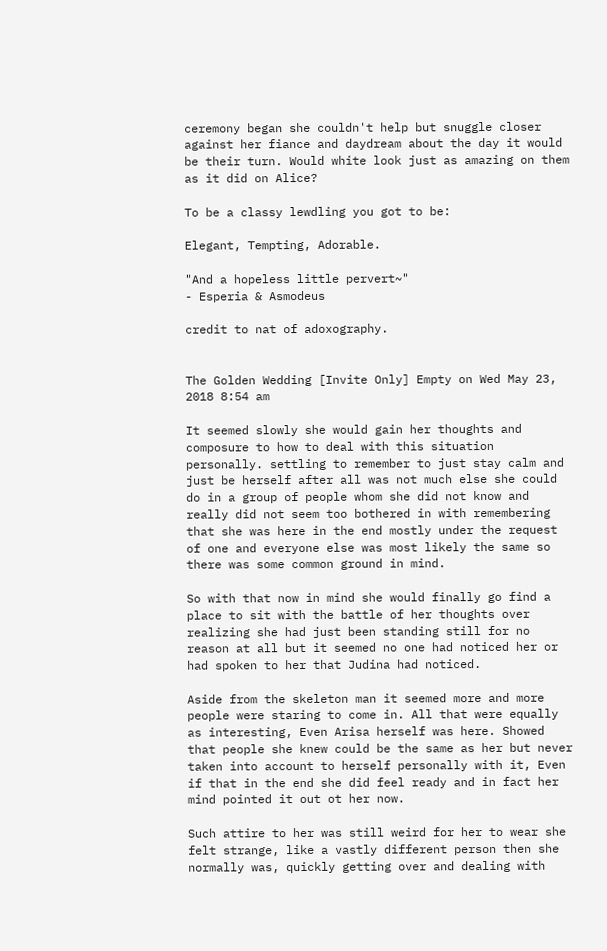ceremony began she couldn't help but snuggle closer against her fiance and daydream about the day it would be their turn. Would white look just as amazing on them as it did on Alice?

To be a classy lewdling you got to be:

Elegant, Tempting, Adorable.

"And a hopeless little pervert~"
- Esperia & Asmodeus

credit to nat of adoxography.


The Golden Wedding [Invite Only] Empty on Wed May 23, 2018 8:54 am

It seemed slowly she would gain her thoughts and composure to how to deal with this situation personally. settling to remember to just stay calm and just be herself after all was not much else she could do in a group of people whom she did not know and really did not seem too bothered in with remembering that she was here in the end mostly under the request of one and everyone else was most likely the same so there was some common ground in mind.

So with that now in mind she would finally go find a place to sit with the battle of her thoughts over realizing she had just been standing still for no reason at all but it seemed no one had noticed her or had spoken to her that Judina had noticed.

Aside from the skeleton man it seemed more and more people were staring to come in. All that were equally as interesting, Even Arisa herself was here. Showed that people she knew could be the same as her but never taken into account to herself personally with it, Even if that in the end she did feel ready and in fact her mind pointed it out ot her now.

Such attire to her was still weird for her to wear she felt strange, like a vastly different person then she normally was, quickly getting over and dealing with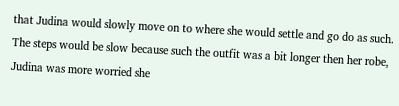that Judina would slowly move on to where she would settle and go do as such. The steps would be slow because such the outfit was a bit longer then her robe, Judina was more worried she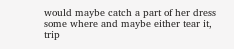would maybe catch a part of her dress some where and maybe either tear it, trip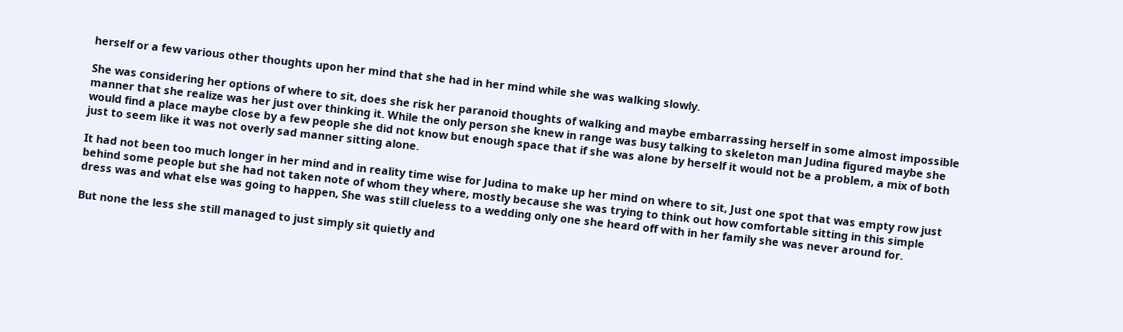herself or a few various other thoughts upon her mind that she had in her mind while she was walking slowly.

She was considering her options of where to sit, does she risk her paranoid thoughts of walking and maybe embarrassing herself in some almost impossible manner that she realize was her just over thinking it. While the only person she knew in range was busy talking to skeleton man Judina figured maybe she would find a place maybe close by a few people she did not know but enough space that if she was alone by herself it would not be a problem, a mix of both just to seem like it was not overly sad manner sitting alone.

It had not been too much longer in her mind and in reality time wise for Judina to make up her mind on where to sit, Just one spot that was empty row just behind some people but she had not taken note of whom they where, mostly because she was trying to think out how comfortable sitting in this simple dress was and what else was going to happen, She was still clueless to a wedding only one she heard off with in her family she was never around for.

But none the less she still managed to just simply sit quietly and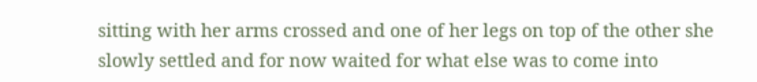sitting with her arms crossed and one of her legs on top of the other she slowly settled and for now waited for what else was to come into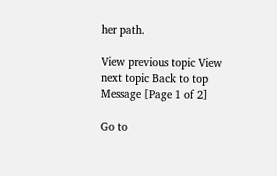her path.

View previous topic View next topic Back to top  Message [Page 1 of 2]

Go to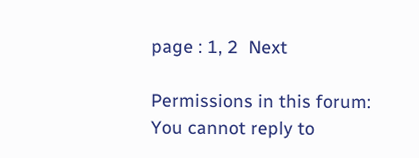page : 1, 2  Next

Permissions in this forum:
You cannot reply to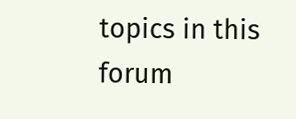topics in this forum